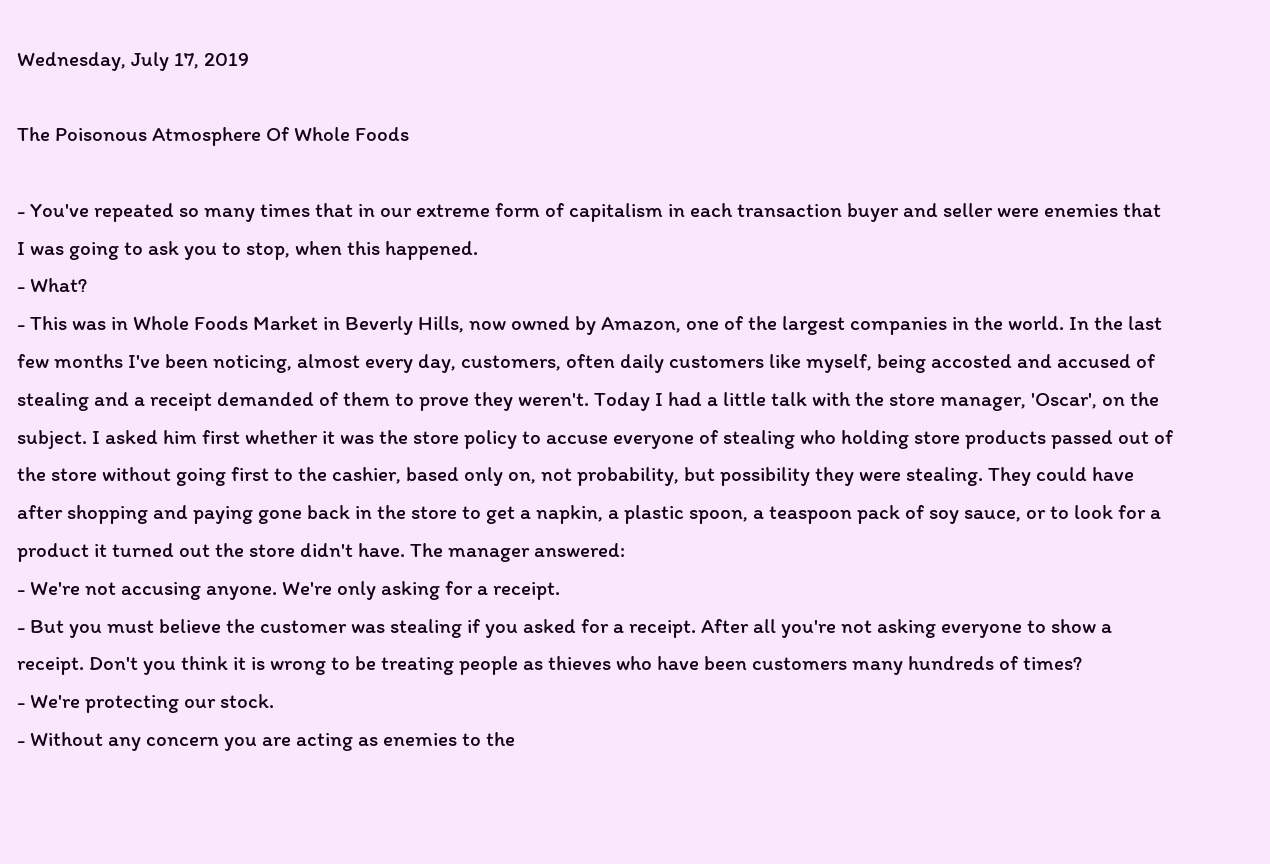Wednesday, July 17, 2019

The Poisonous Atmosphere Of Whole Foods

- You've repeated so many times that in our extreme form of capitalism in each transaction buyer and seller were enemies that I was going to ask you to stop, when this happened.
- What?
- This was in Whole Foods Market in Beverly Hills, now owned by Amazon, one of the largest companies in the world. In the last few months I've been noticing, almost every day, customers, often daily customers like myself, being accosted and accused of stealing and a receipt demanded of them to prove they weren't. Today I had a little talk with the store manager, 'Oscar', on the subject. I asked him first whether it was the store policy to accuse everyone of stealing who holding store products passed out of the store without going first to the cashier, based only on, not probability, but possibility they were stealing. They could have after shopping and paying gone back in the store to get a napkin, a plastic spoon, a teaspoon pack of soy sauce, or to look for a product it turned out the store didn't have. The manager answered:
- We're not accusing anyone. We're only asking for a receipt.
- But you must believe the customer was stealing if you asked for a receipt. After all you're not asking everyone to show a receipt. Don't you think it is wrong to be treating people as thieves who have been customers many hundreds of times?
- We're protecting our stock.
- Without any concern you are acting as enemies to the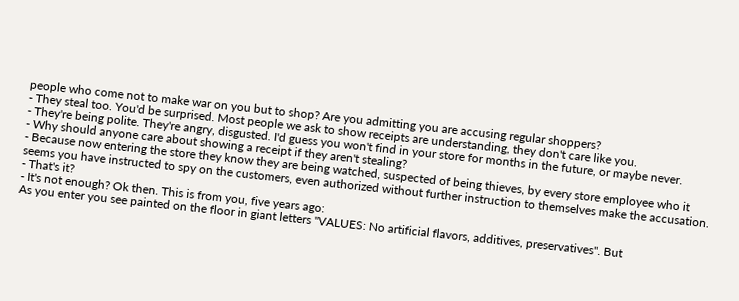people who come not to make war on you but to shop? Are you admitting you are accusing regular shoppers?
- They steal too. You'd be surprised. Most people we ask to show receipts are understanding, they don't care like you.
- They're being polite. They're angry, disgusted. I'd guess you won't find in your store for months in the future, or maybe never.
- Why should anyone care about showing a receipt if they aren't stealing?
- Because now entering the store they know they are being watched, suspected of being thieves, by every store employee who it seems you have instructed to spy on the customers, even authorized without further instruction to themselves make the accusation.
- That's it?
- It's not enough? Ok then. This is from you, five years ago:
As you enter you see painted on the floor in giant letters "VALUES: No artificial flavors, additives, preservatives". But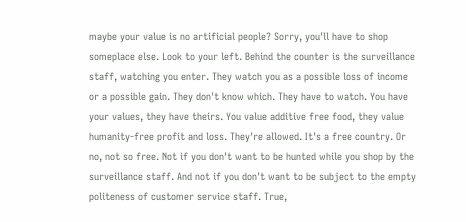maybe your value is no artificial people? Sorry, you'll have to shop someplace else. Look to your left. Behind the counter is the surveillance staff, watching you enter. They watch you as a possible loss of income or a possible gain. They don't know which. They have to watch. You have your values, they have theirs. You value additive free food, they value humanity-free profit and loss. They're allowed. It's a free country. Or no, not so free. Not if you don't want to be hunted while you shop by the surveillance staff. And not if you don't want to be subject to the empty politeness of customer service staff. True,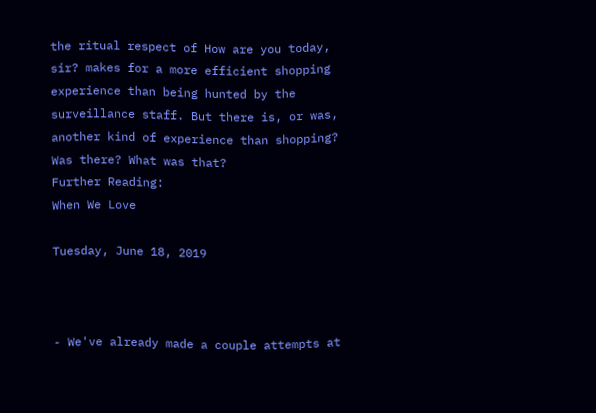the ritual respect of How are you today, sir? makes for a more efficient shopping experience than being hunted by the surveillance staff. But there is, or was, another kind of experience than shopping? Was there? What was that?
Further Reading:
When We Love

Tuesday, June 18, 2019



- We've already made a couple attempts at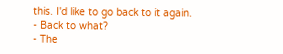this. I'd like to go back to it again.
- Back to what?
- The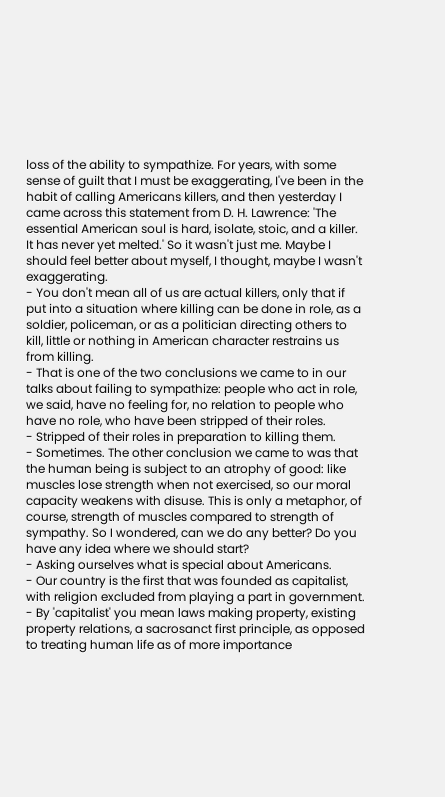loss of the ability to sympathize. For years, with some sense of guilt that I must be exaggerating, I've been in the habit of calling Americans killers, and then yesterday I came across this statement from D. H. Lawrence: 'The essential American soul is hard, isolate, stoic, and a killer. It has never yet melted.' So it wasn't just me. Maybe I should feel better about myself, I thought, maybe I wasn't exaggerating.
- You don't mean all of us are actual killers, only that if put into a situation where killing can be done in role, as a soldier, policeman, or as a politician directing others to kill, little or nothing in American character restrains us from killing.
- That is one of the two conclusions we came to in our talks about failing to sympathize: people who act in role, we said, have no feeling for, no relation to people who have no role, who have been stripped of their roles.
- Stripped of their roles in preparation to killing them.
- Sometimes. The other conclusion we came to was that the human being is subject to an atrophy of good: like muscles lose strength when not exercised, so our moral capacity weakens with disuse. This is only a metaphor, of course, strength of muscles compared to strength of sympathy. So I wondered, can we do any better? Do you have any idea where we should start?
- Asking ourselves what is special about Americans.
- Our country is the first that was founded as capitalist, with religion excluded from playing a part in government.
- By 'capitalist' you mean laws making property, existing property relations, a sacrosanct first principle, as opposed to treating human life as of more importance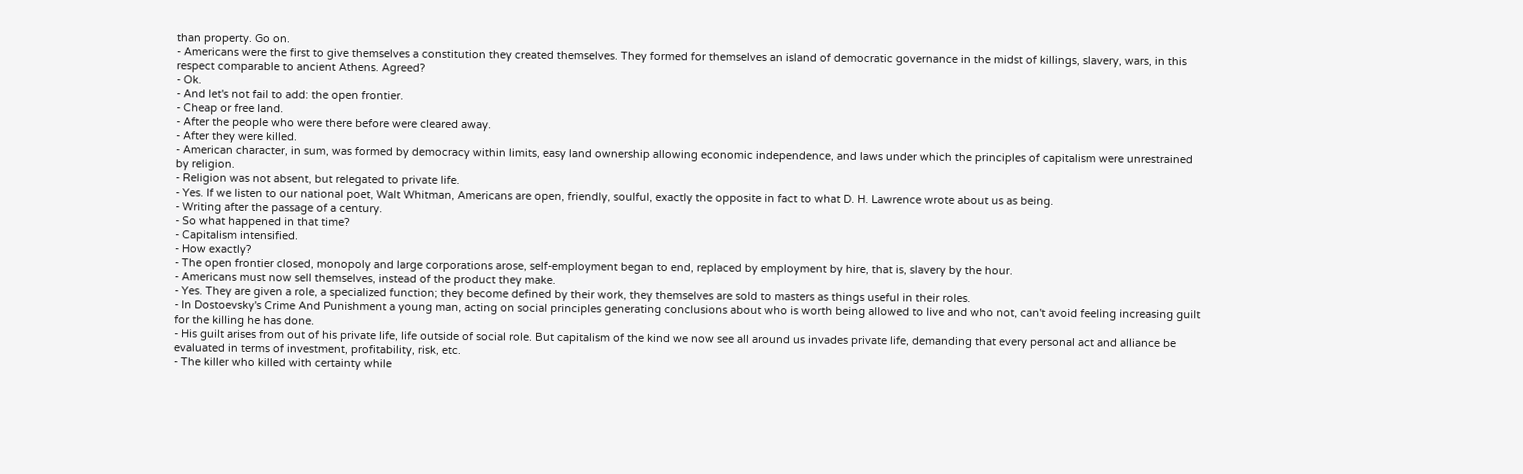than property. Go on.
- Americans were the first to give themselves a constitution they created themselves. They formed for themselves an island of democratic governance in the midst of killings, slavery, wars, in this respect comparable to ancient Athens. Agreed?
- Ok.
- And let's not fail to add: the open frontier.
- Cheap or free land.
- After the people who were there before were cleared away.
- After they were killed.
- American character, in sum, was formed by democracy within limits, easy land ownership allowing economic independence, and laws under which the principles of capitalism were unrestrained by religion.
- Religion was not absent, but relegated to private life.
- Yes. If we listen to our national poet, Walt Whitman, Americans are open, friendly, soulful, exactly the opposite in fact to what D. H. Lawrence wrote about us as being.
- Writing after the passage of a century.
- So what happened in that time?
- Capitalism intensified.
- How exactly?
- The open frontier closed, monopoly and large corporations arose, self-employment began to end, replaced by employment by hire, that is, slavery by the hour.
- Americans must now sell themselves, instead of the product they make.
- Yes. They are given a role, a specialized function; they become defined by their work, they themselves are sold to masters as things useful in their roles.
- In Dostoevsky's Crime And Punishment a young man, acting on social principles generating conclusions about who is worth being allowed to live and who not, can't avoid feeling increasing guilt for the killing he has done.
- His guilt arises from out of his private life, life outside of social role. But capitalism of the kind we now see all around us invades private life, demanding that every personal act and alliance be evaluated in terms of investment, profitability, risk, etc.
- The killer who killed with certainty while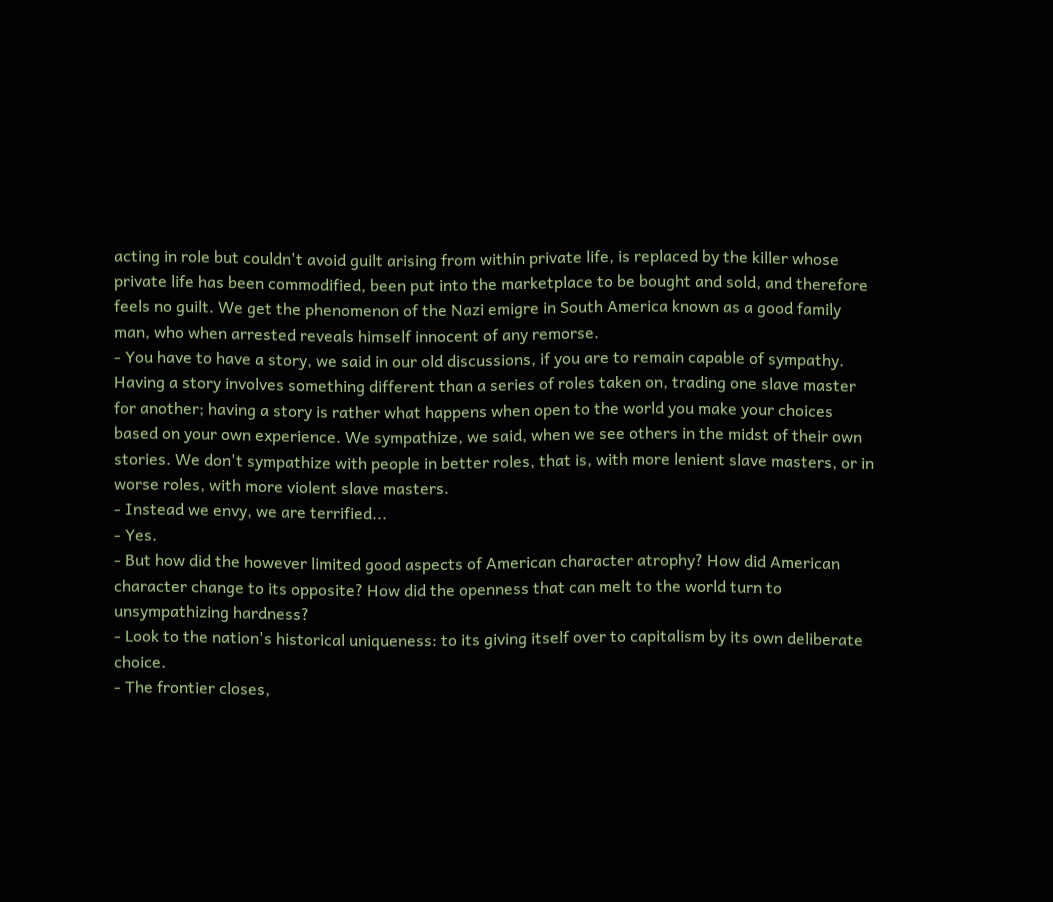acting in role but couldn't avoid guilt arising from within private life, is replaced by the killer whose private life has been commodified, been put into the marketplace to be bought and sold, and therefore feels no guilt. We get the phenomenon of the Nazi emigre in South America known as a good family man, who when arrested reveals himself innocent of any remorse.
- You have to have a story, we said in our old discussions, if you are to remain capable of sympathy. Having a story involves something different than a series of roles taken on, trading one slave master for another; having a story is rather what happens when open to the world you make your choices based on your own experience. We sympathize, we said, when we see others in the midst of their own stories. We don't sympathize with people in better roles, that is, with more lenient slave masters, or in worse roles, with more violent slave masters.
- Instead we envy, we are terrified...
- Yes.
- But how did the however limited good aspects of American character atrophy? How did American character change to its opposite? How did the openness that can melt to the world turn to unsympathizing hardness?
- Look to the nation's historical uniqueness: to its giving itself over to capitalism by its own deliberate choice.
- The frontier closes,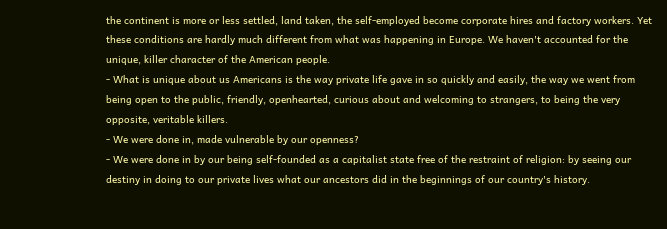the continent is more or less settled, land taken, the self-employed become corporate hires and factory workers. Yet these conditions are hardly much different from what was happening in Europe. We haven't accounted for the unique, killer character of the American people.
- What is unique about us Americans is the way private life gave in so quickly and easily, the way we went from being open to the public, friendly, openhearted, curious about and welcoming to strangers, to being the very opposite, veritable killers.
- We were done in, made vulnerable by our openness?
- We were done in by our being self-founded as a capitalist state free of the restraint of religion: by seeing our destiny in doing to our private lives what our ancestors did in the beginnings of our country's history.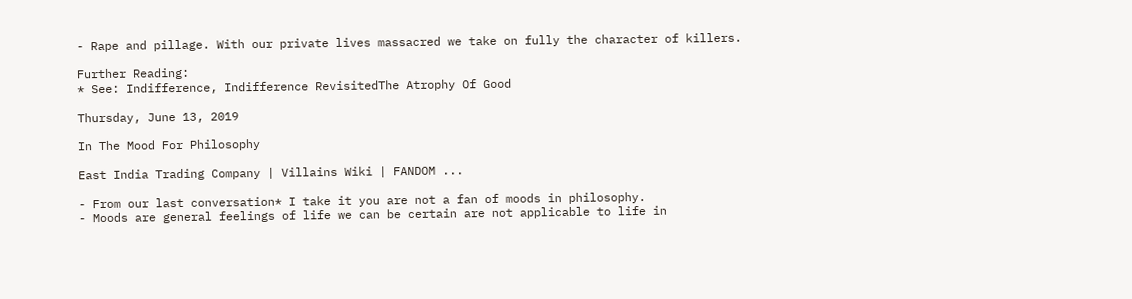- Rape and pillage. With our private lives massacred we take on fully the character of killers.

Further Reading:
* See: Indifference, Indifference RevisitedThe Atrophy Of Good

Thursday, June 13, 2019

In The Mood For Philosophy

East India Trading Company | Villains Wiki | FANDOM ...

- From our last conversation* I take it you are not a fan of moods in philosophy.
- Moods are general feelings of life we can be certain are not applicable to life in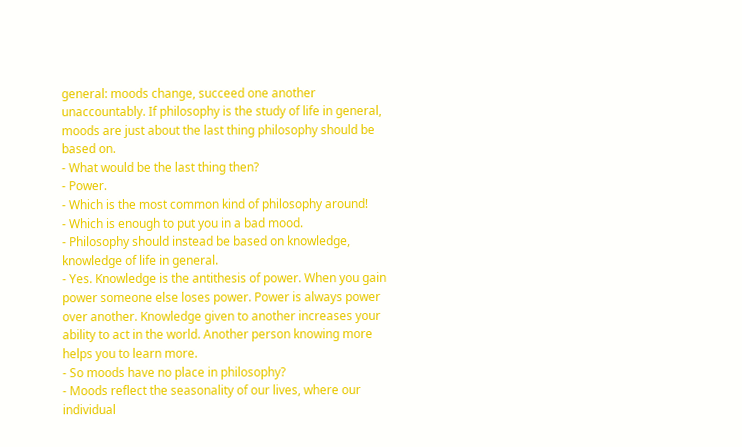general: moods change, succeed one another unaccountably. If philosophy is the study of life in general, moods are just about the last thing philosophy should be based on.
- What would be the last thing then?
- Power.
- Which is the most common kind of philosophy around!
- Which is enough to put you in a bad mood.
- Philosophy should instead be based on knowledge, knowledge of life in general.
- Yes. Knowledge is the antithesis of power. When you gain power someone else loses power. Power is always power over another. Knowledge given to another increases your ability to act in the world. Another person knowing more helps you to learn more.
- So moods have no place in philosophy?
- Moods reflect the seasonality of our lives, where our individual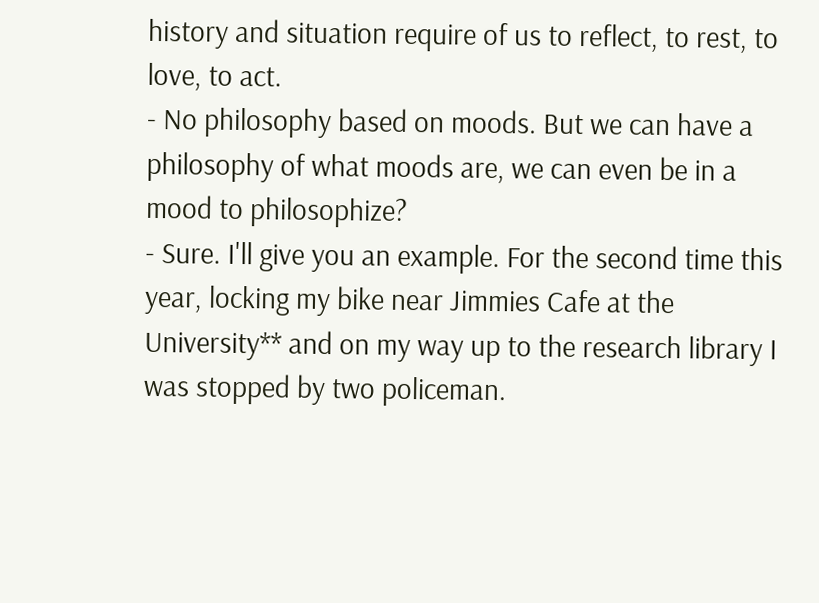history and situation require of us to reflect, to rest, to love, to act.
- No philosophy based on moods. But we can have a philosophy of what moods are, we can even be in a mood to philosophize?
- Sure. I'll give you an example. For the second time this year, locking my bike near Jimmies Cafe at the University** and on my way up to the research library I was stopped by two policeman.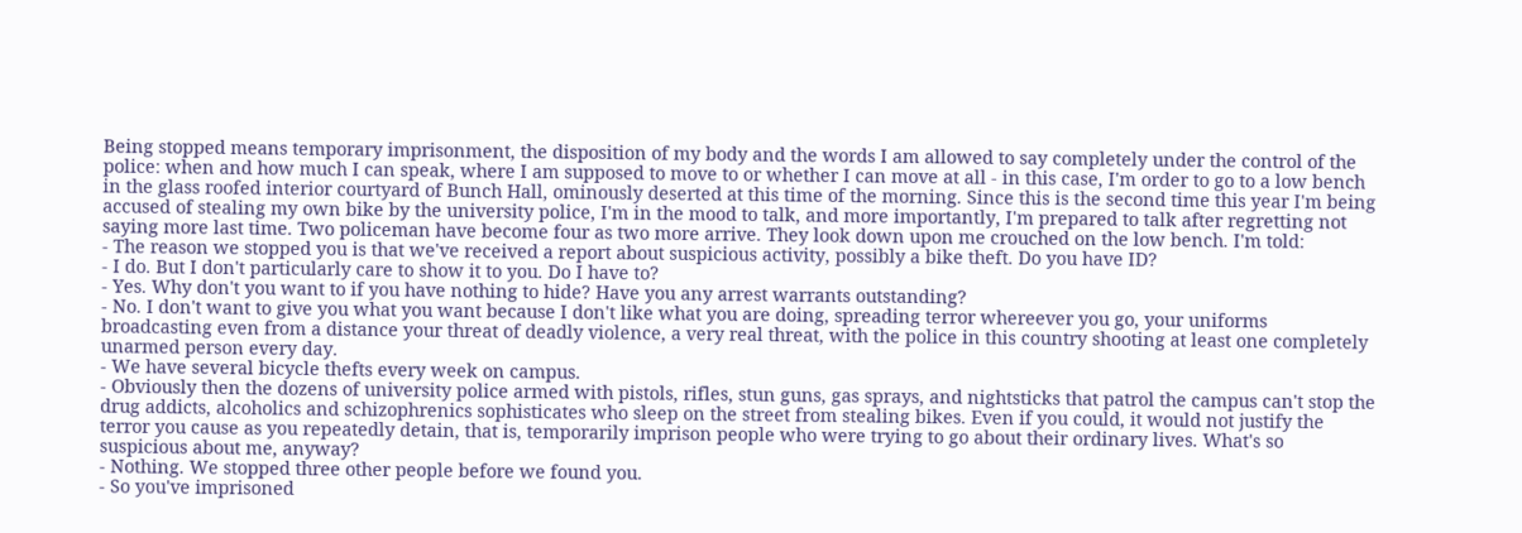Being stopped means temporary imprisonment, the disposition of my body and the words I am allowed to say completely under the control of the police: when and how much I can speak, where I am supposed to move to or whether I can move at all - in this case, I'm order to go to a low bench in the glass roofed interior courtyard of Bunch Hall, ominously deserted at this time of the morning. Since this is the second time this year I'm being accused of stealing my own bike by the university police, I'm in the mood to talk, and more importantly, I'm prepared to talk after regretting not saying more last time. Two policeman have become four as two more arrive. They look down upon me crouched on the low bench. I'm told:
- The reason we stopped you is that we've received a report about suspicious activity, possibly a bike theft. Do you have ID?
- I do. But I don't particularly care to show it to you. Do I have to?
- Yes. Why don't you want to if you have nothing to hide? Have you any arrest warrants outstanding?
- No. I don't want to give you what you want because I don't like what you are doing, spreading terror whereever you go, your uniforms broadcasting even from a distance your threat of deadly violence, a very real threat, with the police in this country shooting at least one completely unarmed person every day.
- We have several bicycle thefts every week on campus.
- Obviously then the dozens of university police armed with pistols, rifles, stun guns, gas sprays, and nightsticks that patrol the campus can't stop the drug addicts, alcoholics and schizophrenics sophisticates who sleep on the street from stealing bikes. Even if you could, it would not justify the terror you cause as you repeatedly detain, that is, temporarily imprison people who were trying to go about their ordinary lives. What's so suspicious about me, anyway?
- Nothing. We stopped three other people before we found you.
- So you've imprisoned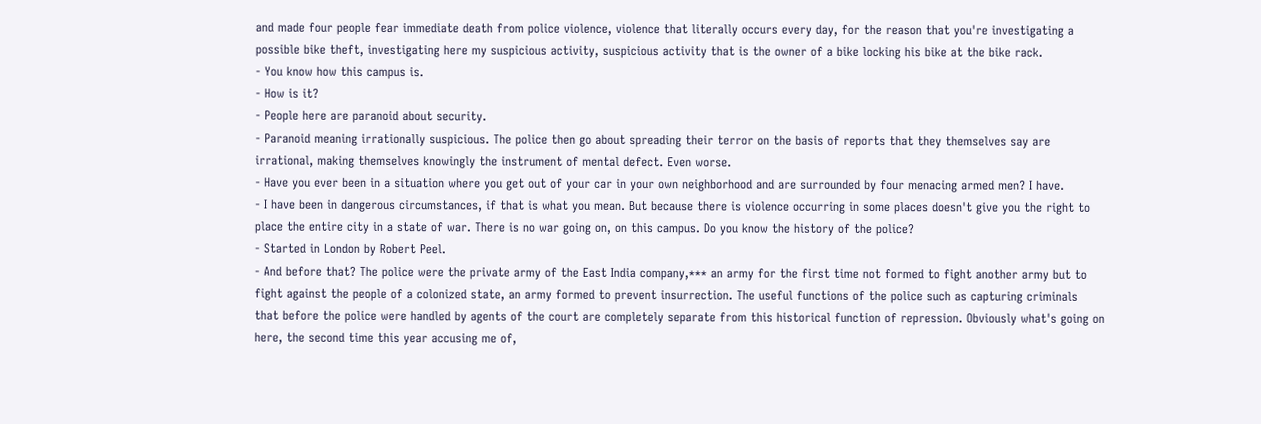and made four people fear immediate death from police violence, violence that literally occurs every day, for the reason that you're investigating a possible bike theft, investigating here my suspicious activity, suspicious activity that is the owner of a bike locking his bike at the bike rack.
- You know how this campus is.
- How is it?
- People here are paranoid about security.
- Paranoid meaning irrationally suspicious. The police then go about spreading their terror on the basis of reports that they themselves say are irrational, making themselves knowingly the instrument of mental defect. Even worse.
- Have you ever been in a situation where you get out of your car in your own neighborhood and are surrounded by four menacing armed men? I have.
- I have been in dangerous circumstances, if that is what you mean. But because there is violence occurring in some places doesn't give you the right to place the entire city in a state of war. There is no war going on, on this campus. Do you know the history of the police?
- Started in London by Robert Peel.
- And before that? The police were the private army of the East India company,*** an army for the first time not formed to fight another army but to fight against the people of a colonized state, an army formed to prevent insurrection. The useful functions of the police such as capturing criminals that before the police were handled by agents of the court are completely separate from this historical function of repression. Obviously what's going on here, the second time this year accusing me of,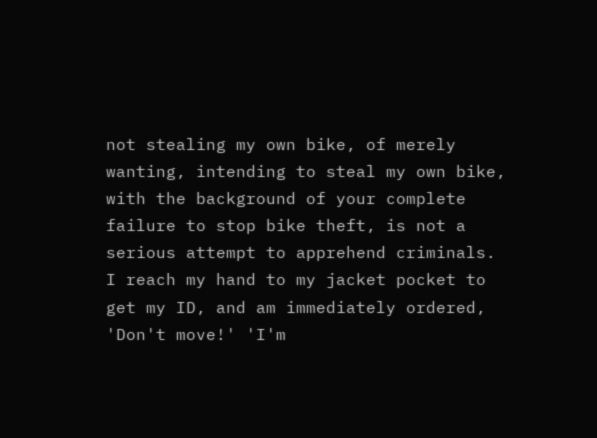not stealing my own bike, of merely wanting, intending to steal my own bike, with the background of your complete failure to stop bike theft, is not a serious attempt to apprehend criminals.
I reach my hand to my jacket pocket to get my ID, and am immediately ordered, 'Don't move!' 'I'm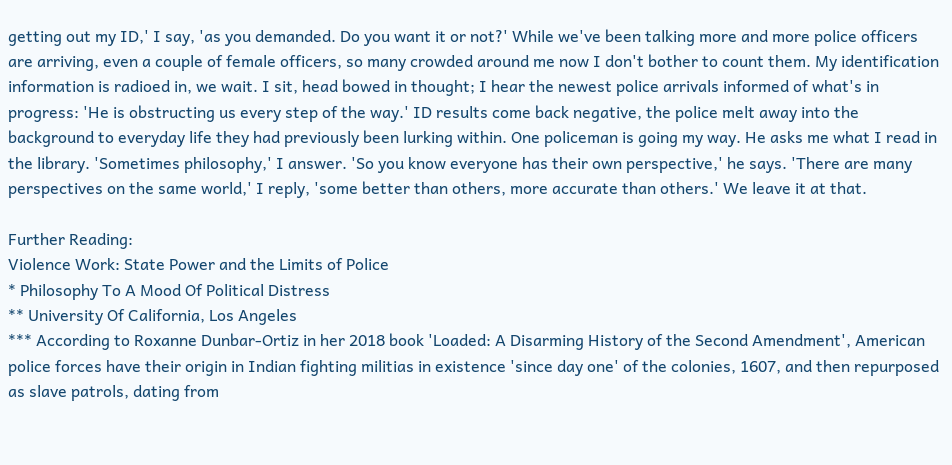getting out my ID,' I say, 'as you demanded. Do you want it or not?' While we've been talking more and more police officers are arriving, even a couple of female officers, so many crowded around me now I don't bother to count them. My identification information is radioed in, we wait. I sit, head bowed in thought; I hear the newest police arrivals informed of what's in progress: 'He is obstructing us every step of the way.' ID results come back negative, the police melt away into the background to everyday life they had previously been lurking within. One policeman is going my way. He asks me what I read in the library. 'Sometimes philosophy,' I answer. 'So you know everyone has their own perspective,' he says. 'There are many perspectives on the same world,' I reply, 'some better than others, more accurate than others.' We leave it at that.

Further Reading:
Violence Work: State Power and the Limits of Police
* Philosophy To A Mood Of Political Distress
** University Of California, Los Angeles
*** According to Roxanne Dunbar-Ortiz in her 2018 book 'Loaded: A Disarming History of the Second Amendment', American police forces have their origin in Indian fighting militias in existence 'since day one' of the colonies, 1607, and then repurposed as slave patrols, dating from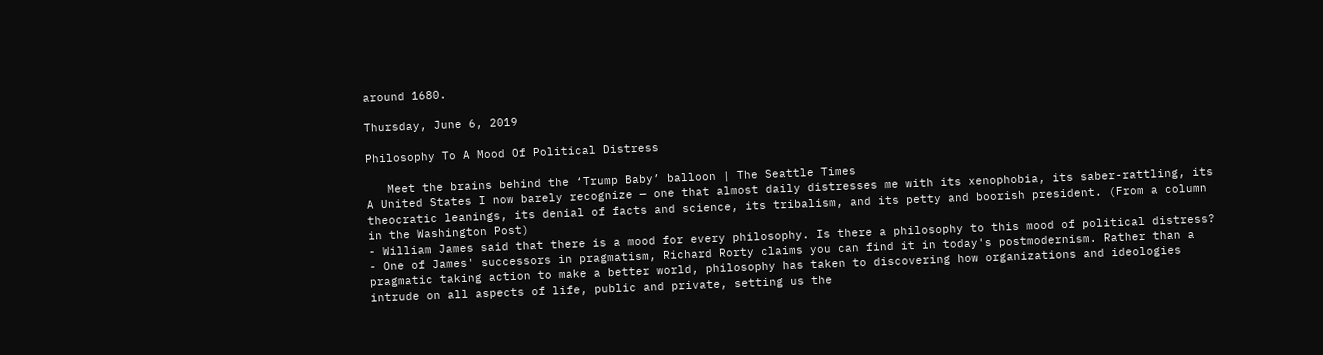around 1680.

Thursday, June 6, 2019

Philosophy To A Mood Of Political Distress

   Meet the brains behind the ‘Trump Baby’ balloon | The Seattle Times
A United States I now barely recognize — one that almost daily distresses me with its xenophobia, its saber-rattling, its theocratic leanings, its denial of facts and science, its tribalism, and its petty and boorish president. (From a column in the Washington Post)
- William James said that there is a mood for every philosophy. Is there a philosophy to this mood of political distress?
- One of James' successors in pragmatism, Richard Rorty claims you can find it in today's postmodernism. Rather than a pragmatic taking action to make a better world, philosophy has taken to discovering how organizations and ideologies intrude on all aspects of life, public and private, setting us the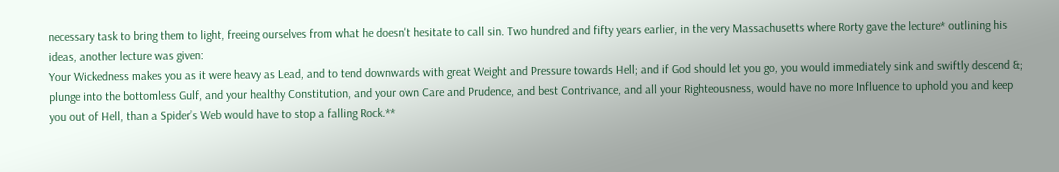necessary task to bring them to light, freeing ourselves from what he doesn't hesitate to call sin. Two hundred and fifty years earlier, in the very Massachusetts where Rorty gave the lecture* outlining his ideas, another lecture was given:
Your Wickedness makes you as it were heavy as Lead, and to tend downwards with great Weight and Pressure towards Hell; and if God should let you go, you would immediately sink and swiftly descend &; plunge into the bottomless Gulf, and your healthy Constitution, and your own Care and Prudence, and best Contrivance, and all your Righteousness, would have no more Influence to uphold you and keep you out of Hell, than a Spider’s Web would have to stop a falling Rock.**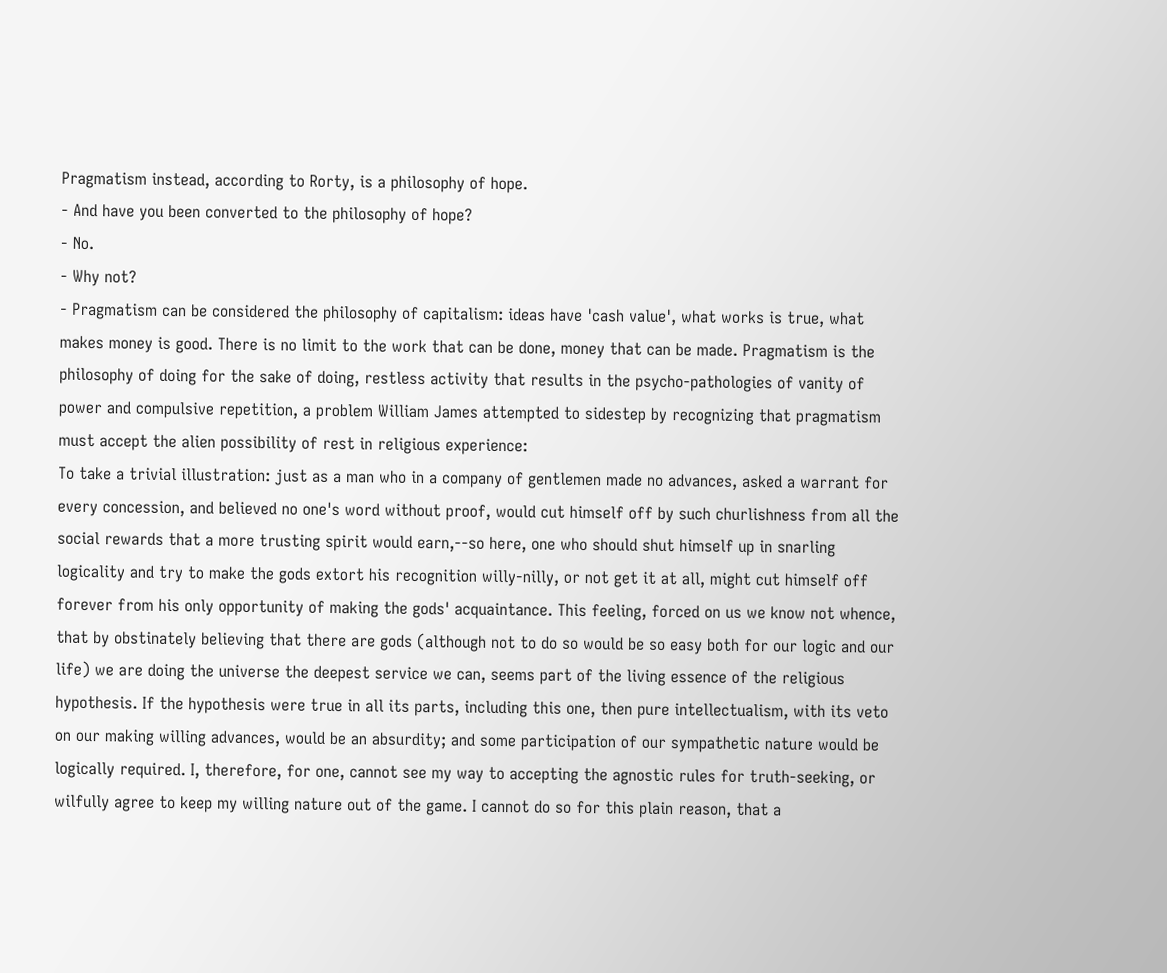Pragmatism instead, according to Rorty, is a philosophy of hope.
- And have you been converted to the philosophy of hope?
- No.
- Why not?
- Pragmatism can be considered the philosophy of capitalism: ideas have 'cash value', what works is true, what makes money is good. There is no limit to the work that can be done, money that can be made. Pragmatism is the philosophy of doing for the sake of doing, restless activity that results in the psycho-pathologies of vanity of power and compulsive repetition, a problem William James attempted to sidestep by recognizing that pragmatism must accept the alien possibility of rest in religious experience:
To take a trivial illustration: just as a man who in a company of gentlemen made no advances, asked a warrant for every concession, and believed no one's word without proof, would cut himself off by such churlishness from all the social rewards that a more trusting spirit would earn,--so here, one who should shut himself up in snarling logicality and try to make the gods extort his recognition willy-nilly, or not get it at all, might cut himself off forever from his only opportunity of making the gods' acquaintance. This feeling, forced on us we know not whence, that by obstinately believing that there are gods (although not to do so would be so easy both for our logic and our life) we are doing the universe the deepest service we can, seems part of the living essence of the religious hypothesis. If the hypothesis were true in all its parts, including this one, then pure intellectualism, with its veto on our making willing advances, would be an absurdity; and some participation of our sympathetic nature would be logically required. I, therefore, for one, cannot see my way to accepting the agnostic rules for truth-seeking, or wilfully agree to keep my willing nature out of the game. I cannot do so for this plain reason, that a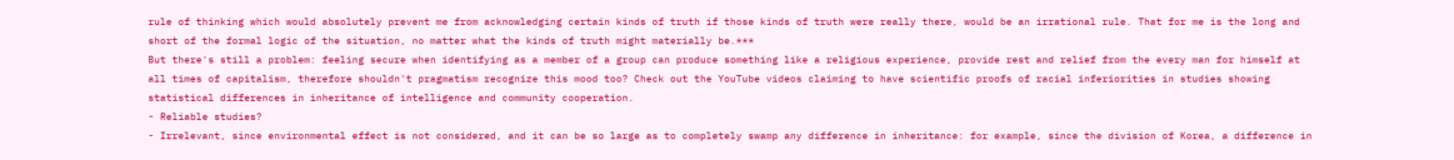rule of thinking which would absolutely prevent me from acknowledging certain kinds of truth if those kinds of truth were really there, would be an irrational rule. That for me is the long and short of the formal logic of the situation, no matter what the kinds of truth might materially be.***
But there's still a problem: feeling secure when identifying as a member of a group can produce something like a religious experience, provide rest and relief from the every man for himself at all times of capitalism, therefore shouldn't pragmatism recognize this mood too? Check out the YouTube videos claiming to have scientific proofs of racial inferiorities in studies showing statistical differences in inheritance of intelligence and community cooperation.
- Reliable studies?
- Irrelevant, since environmental effect is not considered, and it can be so large as to completely swamp any difference in inheritance: for example, since the division of Korea, a difference in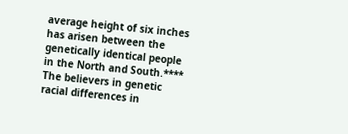average height of six inches has arisen between the genetically identical people in the North and South.**** The believers in genetic racial differences in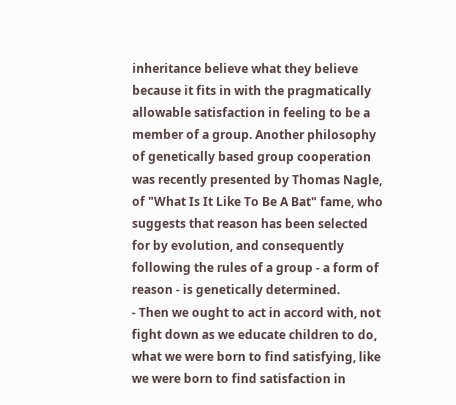inheritance believe what they believe because it fits in with the pragmatically allowable satisfaction in feeling to be a member of a group. Another philosophy of genetically based group cooperation was recently presented by Thomas Nagle, of "What Is It Like To Be A Bat" fame, who suggests that reason has been selected for by evolution, and consequently following the rules of a group - a form of reason - is genetically determined.
- Then we ought to act in accord with, not fight down as we educate children to do, what we were born to find satisfying, like we were born to find satisfaction in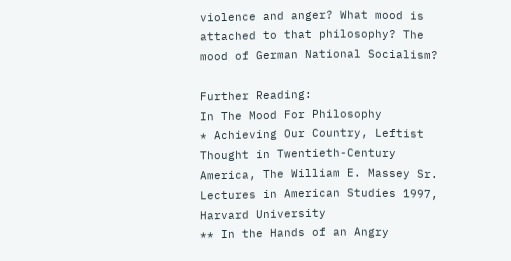violence and anger? What mood is attached to that philosophy? The mood of German National Socialism?

Further Reading:
In The Mood For Philosophy
* Achieving Our Country, Leftist Thought in Twentieth-Century America, The William E. Massey Sr. Lectures in American Studies 1997, Harvard University
** In the Hands of an Angry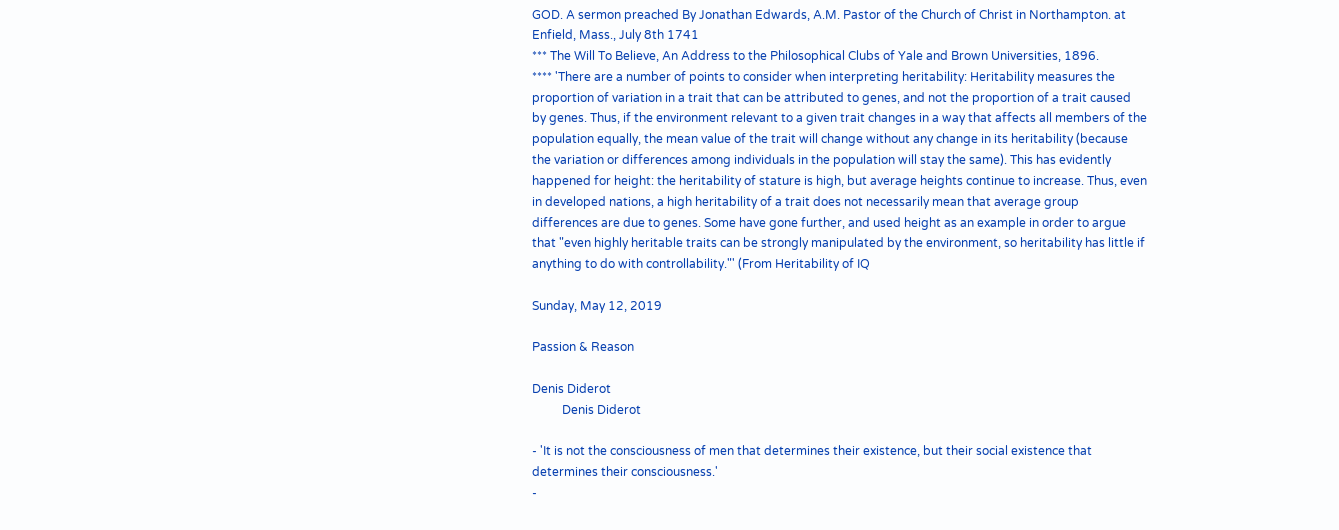GOD. A sermon preached By Jonathan Edwards, A.M. Pastor of the Church of Christ in Northampton. at Enfield, Mass., July 8th 1741
*** The Will To Believe, An Address to the Philosophical Clubs of Yale and Brown Universities, 1896.
**** 'There are a number of points to consider when interpreting heritability: Heritability measures the proportion of variation in a trait that can be attributed to genes, and not the proportion of a trait caused by genes. Thus, if the environment relevant to a given trait changes in a way that affects all members of the population equally, the mean value of the trait will change without any change in its heritability (because the variation or differences among individuals in the population will stay the same). This has evidently happened for height: the heritability of stature is high, but average heights continue to increase. Thus, even in developed nations, a high heritability of a trait does not necessarily mean that average group differences are due to genes. Some have gone further, and used height as an example in order to argue that "even highly heritable traits can be strongly manipulated by the environment, so heritability has little if anything to do with controllability."' (From Heritability of IQ

Sunday, May 12, 2019

Passion & Reason

Denis Diderot
          Denis Diderot

- 'It is not the consciousness of men that determines their existence, but their social existence that determines their consciousness.'
-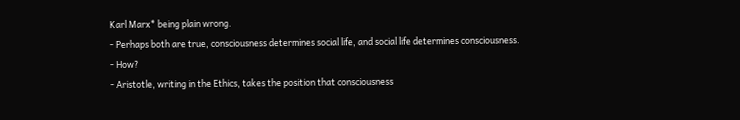Karl Marx* being plain wrong.
- Perhaps both are true, consciousness determines social life, and social life determines consciousness.
- How?
- Aristotle, writing in the Ethics, takes the position that consciousness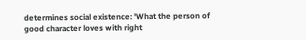determines social existence: 'What the person of good character loves with right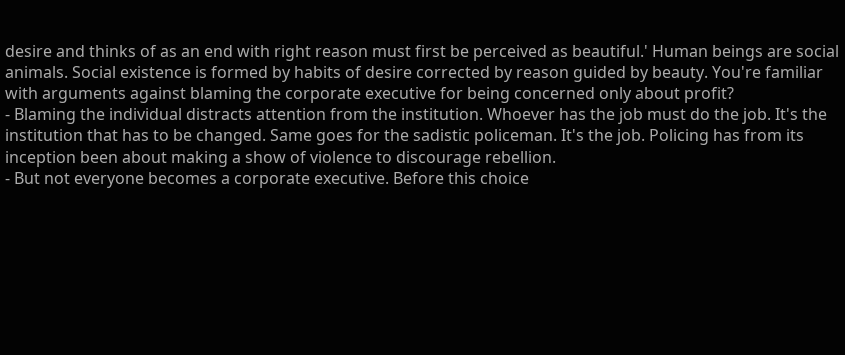desire and thinks of as an end with right reason must first be perceived as beautiful.' Human beings are social animals. Social existence is formed by habits of desire corrected by reason guided by beauty. You're familiar with arguments against blaming the corporate executive for being concerned only about profit?
- Blaming the individual distracts attention from the institution. Whoever has the job must do the job. It's the institution that has to be changed. Same goes for the sadistic policeman. It's the job. Policing has from its inception been about making a show of violence to discourage rebellion.
- But not everyone becomes a corporate executive. Before this choice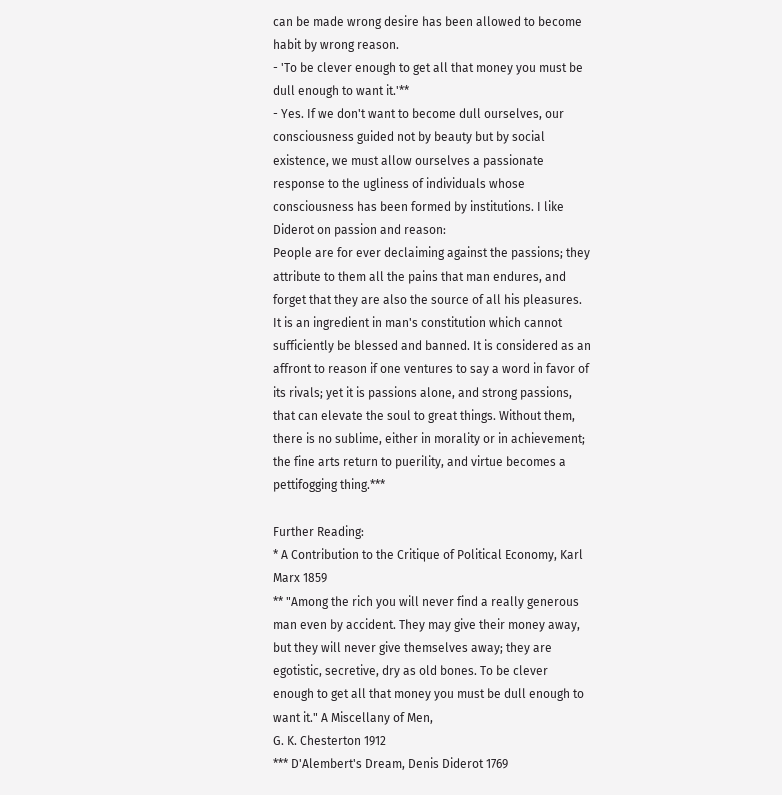can be made wrong desire has been allowed to become habit by wrong reason.
- 'To be clever enough to get all that money you must be dull enough to want it.'**
- Yes. If we don't want to become dull ourselves, our consciousness guided not by beauty but by social existence, we must allow ourselves a passionate response to the ugliness of individuals whose consciousness has been formed by institutions. I like Diderot on passion and reason:
People are for ever declaiming against the passions; they attribute to them all the pains that man endures, and forget that they are also the source of all his pleasures. It is an ingredient in man's constitution which cannot sufficiently be blessed and banned. It is considered as an affront to reason if one ventures to say a word in favor of its rivals; yet it is passions alone, and strong passions, that can elevate the soul to great things. Without them, there is no sublime, either in morality or in achievement; the fine arts return to puerility, and virtue becomes a pettifogging thing.***

Further Reading:
* A Contribution to the Critique of Political Economy, Karl Marx 1859
** "Among the rich you will never find a really generous man even by accident. They may give their money away, but they will never give themselves away; they are egotistic, secretive, dry as old bones. To be clever enough to get all that money you must be dull enough to want it." A Miscellany of Men,
G. K. Chesterton 1912
*** D'Alembert's Dream, Denis Diderot 1769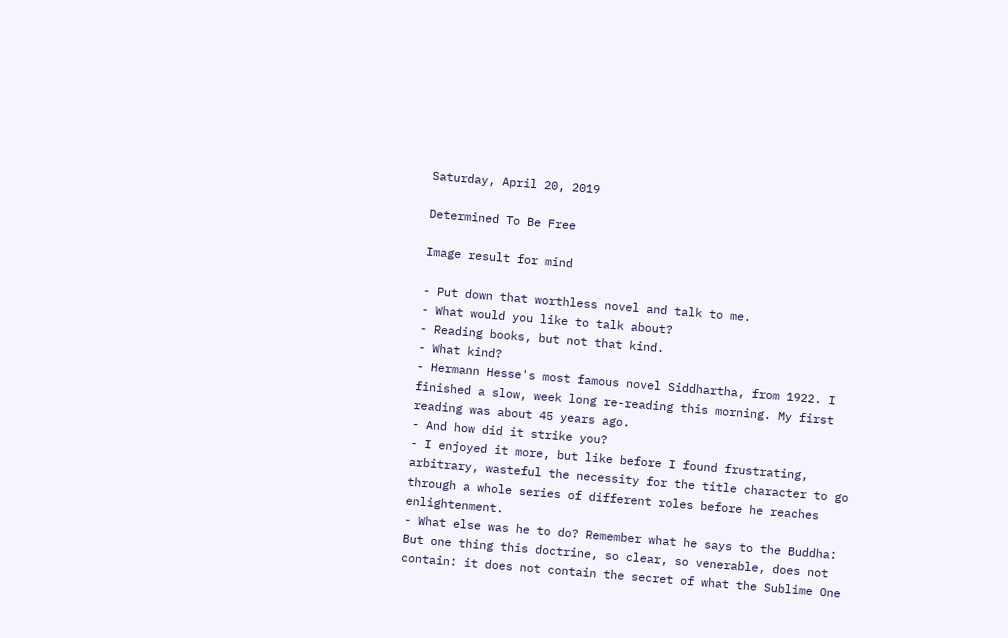Saturday, April 20, 2019

Determined To Be Free

Image result for mind

- Put down that worthless novel and talk to me.
- What would you like to talk about?
- Reading books, but not that kind.
- What kind?
- Hermann Hesse's most famous novel Siddhartha, from 1922. I finished a slow, week long re-reading this morning. My first reading was about 45 years ago.
- And how did it strike you?
- I enjoyed it more, but like before I found frustrating, arbitrary, wasteful the necessity for the title character to go through a whole series of different roles before he reaches enlightenment.
- What else was he to do? Remember what he says to the Buddha:
But one thing this doctrine, so clear, so venerable, does not contain: it does not contain the secret of what the Sublime One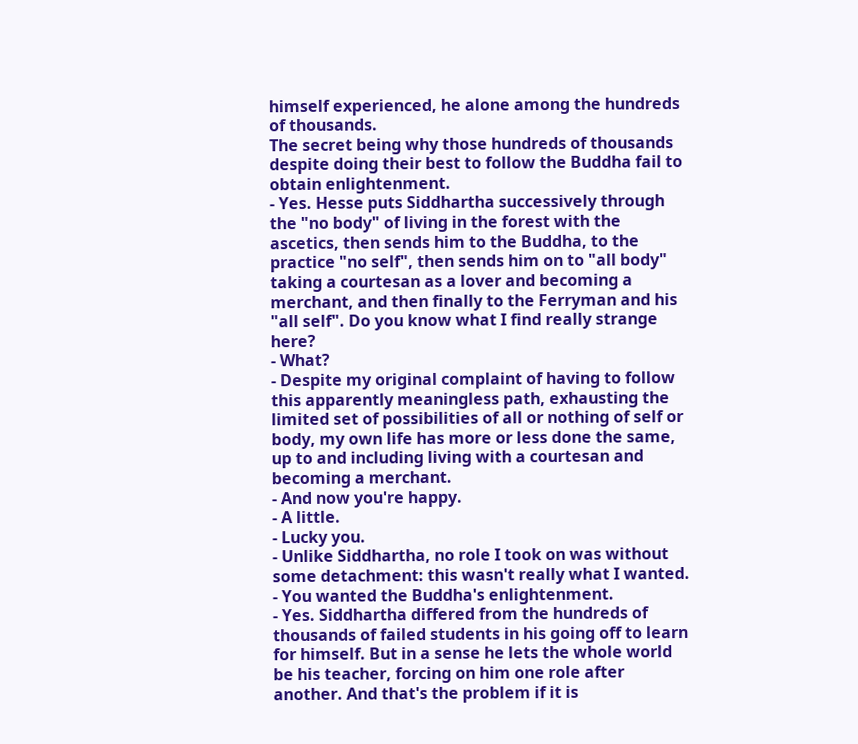himself experienced, he alone among the hundreds of thousands.
The secret being why those hundreds of thousands despite doing their best to follow the Buddha fail to obtain enlightenment.
- Yes. Hesse puts Siddhartha successively through the "no body" of living in the forest with the ascetics, then sends him to the Buddha, to the practice "no self", then sends him on to "all body" taking a courtesan as a lover and becoming a merchant, and then finally to the Ferryman and his "all self". Do you know what I find really strange here?
- What?
- Despite my original complaint of having to follow this apparently meaningless path, exhausting the limited set of possibilities of all or nothing of self or body, my own life has more or less done the same, up to and including living with a courtesan and becoming a merchant.
- And now you're happy.
- A little.
- Lucky you.
- Unlike Siddhartha, no role I took on was without some detachment: this wasn't really what I wanted.
- You wanted the Buddha's enlightenment.
- Yes. Siddhartha differed from the hundreds of thousands of failed students in his going off to learn for himself. But in a sense he lets the whole world be his teacher, forcing on him one role after another. And that's the problem if it is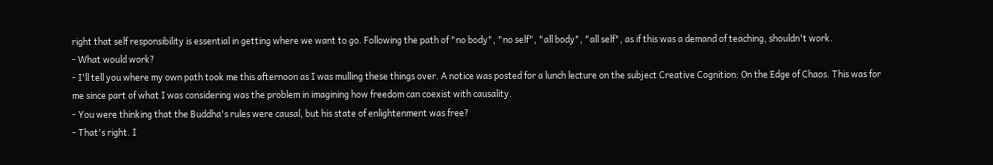right that self responsibility is essential in getting where we want to go. Following the path of "no body", "no self", "all body", "all self", as if this was a demand of teaching, shouldn't work.
- What would work?
- I'll tell you where my own path took me this afternoon as I was mulling these things over. A notice was posted for a lunch lecture on the subject Creative Cognition: On the Edge of Chaos. This was for me since part of what I was considering was the problem in imagining how freedom can coexist with causality.
- You were thinking that the Buddha's rules were causal, but his state of enlightenment was free?
- That's right. I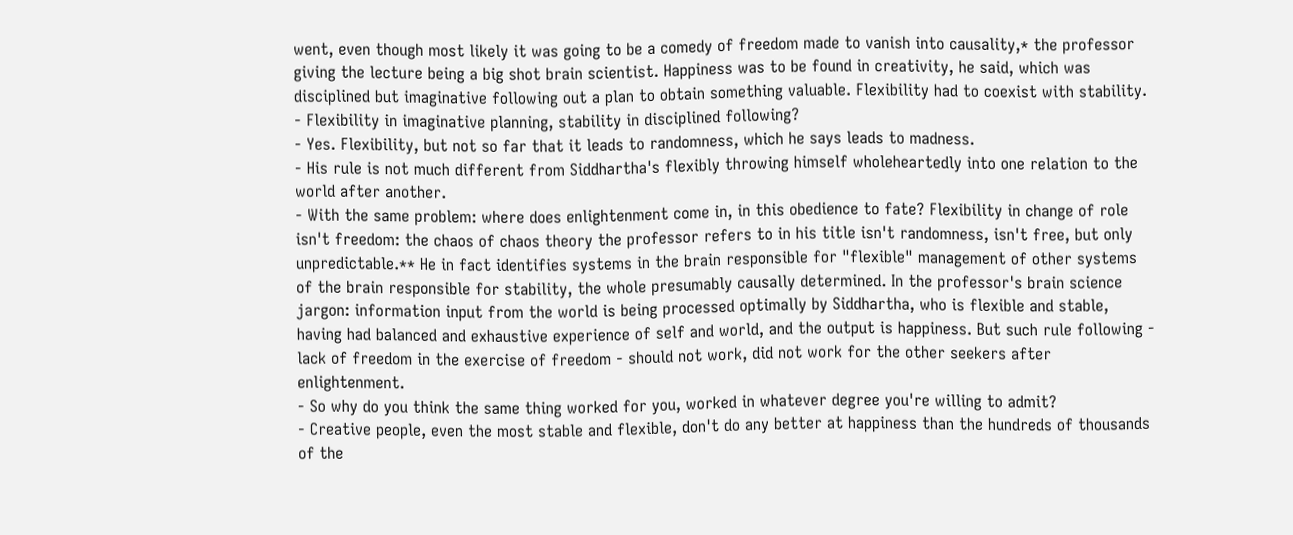went, even though most likely it was going to be a comedy of freedom made to vanish into causality,* the professor giving the lecture being a big shot brain scientist. Happiness was to be found in creativity, he said, which was disciplined but imaginative following out a plan to obtain something valuable. Flexibility had to coexist with stability.
- Flexibility in imaginative planning, stability in disciplined following?
- Yes. Flexibility, but not so far that it leads to randomness, which he says leads to madness.
- His rule is not much different from Siddhartha's flexibly throwing himself wholeheartedly into one relation to the world after another.
- With the same problem: where does enlightenment come in, in this obedience to fate? Flexibility in change of role isn't freedom: the chaos of chaos theory the professor refers to in his title isn't randomness, isn't free, but only unpredictable.** He in fact identifies systems in the brain responsible for "flexible" management of other systems of the brain responsible for stability, the whole presumably causally determined. In the professor's brain science jargon: information input from the world is being processed optimally by Siddhartha, who is flexible and stable, having had balanced and exhaustive experience of self and world, and the output is happiness. But such rule following - lack of freedom in the exercise of freedom - should not work, did not work for the other seekers after enlightenment.
- So why do you think the same thing worked for you, worked in whatever degree you're willing to admit?
- Creative people, even the most stable and flexible, don't do any better at happiness than the hundreds of thousands of the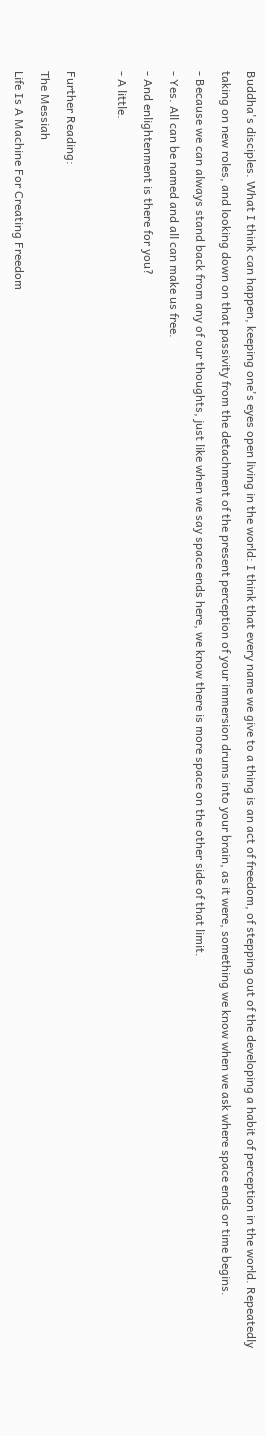Buddha's disciples. What I think can happen, keeping one's eyes open living in the world: I think that every name we give to a thing is an act of freedom, of stepping out of the developing a habit of perception in the world. Repeatedly taking on new roles, and looking down on that passivity from the detachment of the present perception of your immersion drums into your brain, as it were, something we know when we ask where space ends or time begins.
- Because we can always stand back from any of our thoughts, just like when we say space ends here, we know there is more space on the other side of that limit.
- Yes. All can be named and all can make us free.
- And enlightenment is there for you?
- A little.

Further Reading:
The Messiah
Life Is A Machine For Creating Freedom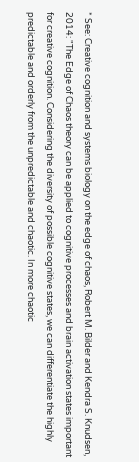* See: Creative cognition and systems biology on the edge of chaos, Robert M. Bilder and Kendra S. Knudsen, 2014: "The Edge of Chaos theory can be applied to cognitive processes and brain activation states important for creative cognition. Considering the diversity of possible cognitive states, we can differentiate the highly predictable and orderly from the unpredictable and chaotic. In more chaotic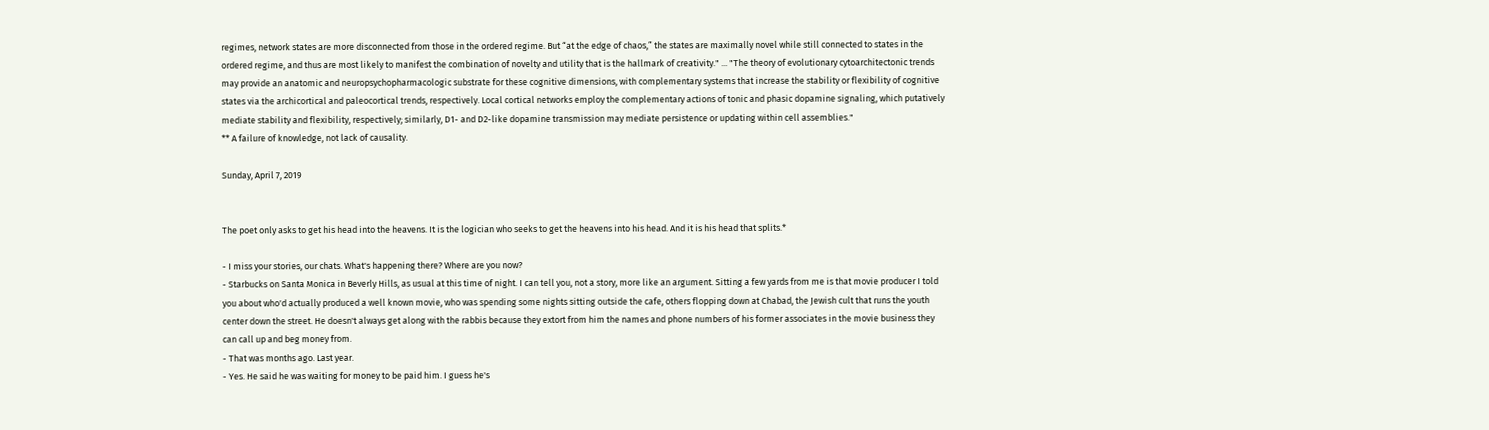regimes, network states are more disconnected from those in the ordered regime. But “at the edge of chaos,” the states are maximally novel while still connected to states in the ordered regime, and thus are most likely to manifest the combination of novelty and utility that is the hallmark of creativity." ... "The theory of evolutionary cytoarchitectonic trends may provide an anatomic and neuropsychopharmacologic substrate for these cognitive dimensions, with complementary systems that increase the stability or flexibility of cognitive states via the archicortical and paleocortical trends, respectively. Local cortical networks employ the complementary actions of tonic and phasic dopamine signaling, which putatively mediate stability and flexibility, respectively; similarly, D1- and D2-like dopamine transmission may mediate persistence or updating within cell assemblies."
** A failure of knowledge, not lack of causality.

Sunday, April 7, 2019


The poet only asks to get his head into the heavens. It is the logician who seeks to get the heavens into his head. And it is his head that splits.*

- I miss your stories, our chats. What's happening there? Where are you now?
- Starbucks on Santa Monica in Beverly Hills, as usual at this time of night. I can tell you, not a story, more like an argument. Sitting a few yards from me is that movie producer I told you about who'd actually produced a well known movie, who was spending some nights sitting outside the cafe, others flopping down at Chabad, the Jewish cult that runs the youth center down the street. He doesn't always get along with the rabbis because they extort from him the names and phone numbers of his former associates in the movie business they can call up and beg money from.
- That was months ago. Last year.
- Yes. He said he was waiting for money to be paid him. I guess he's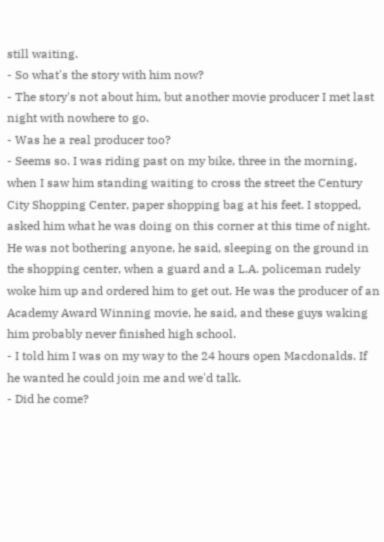still waiting.
- So what's the story with him now?
- The story's not about him, but another movie producer I met last night with nowhere to go.
- Was he a real producer too?
- Seems so. I was riding past on my bike, three in the morning, when I saw him standing waiting to cross the street the Century City Shopping Center, paper shopping bag at his feet. I stopped, asked him what he was doing on this corner at this time of night. He was not bothering anyone, he said, sleeping on the ground in the shopping center, when a guard and a L.A. policeman rudely woke him up and ordered him to get out. He was the producer of an Academy Award Winning movie, he said, and these guys waking him probably never finished high school.
- I told him I was on my way to the 24 hours open Macdonalds. If he wanted he could join me and we'd talk.
- Did he come?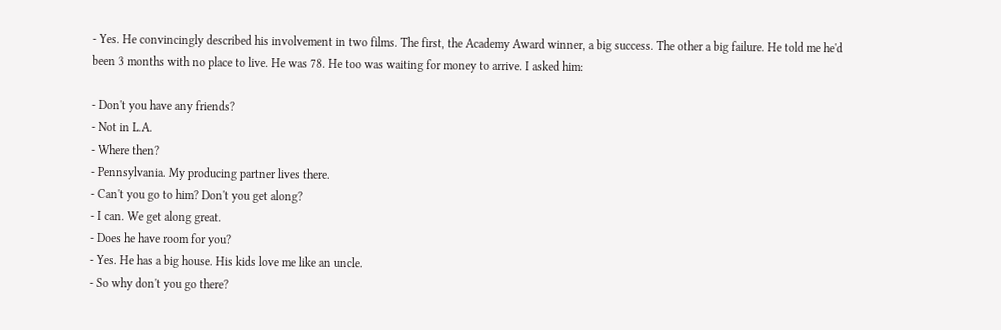- Yes. He convincingly described his involvement in two films. The first, the Academy Award winner, a big success. The other a big failure. He told me he'd been 3 months with no place to live. He was 78. He too was waiting for money to arrive. I asked him:

- Don't you have any friends?
- Not in L.A.
- Where then?
- Pennsylvania. My producing partner lives there.
- Can't you go to him? Don't you get along?
- I can. We get along great.
- Does he have room for you?
- Yes. He has a big house. His kids love me like an uncle.
- So why don't you go there?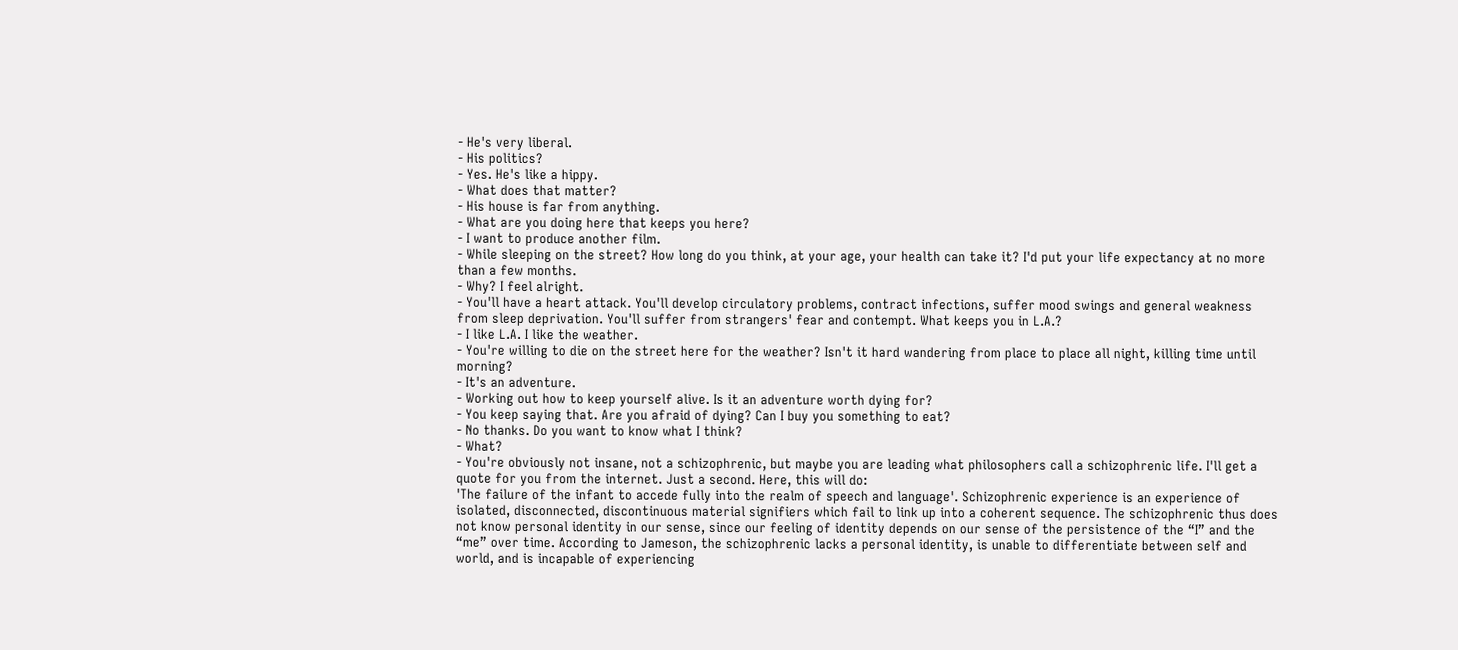- He's very liberal.
- His politics?
- Yes. He's like a hippy.
- What does that matter?
- His house is far from anything.
- What are you doing here that keeps you here?
- I want to produce another film.
- While sleeping on the street? How long do you think, at your age, your health can take it? I'd put your life expectancy at no more than a few months.
- Why? I feel alright.
- You'll have a heart attack. You'll develop circulatory problems, contract infections, suffer mood swings and general weakness from sleep deprivation. You'll suffer from strangers' fear and contempt. What keeps you in L.A.?
- I like L.A. I like the weather.
- You're willing to die on the street here for the weather? Isn't it hard wandering from place to place all night, killing time until morning?
- It's an adventure.
- Working out how to keep yourself alive. Is it an adventure worth dying for?
- You keep saying that. Are you afraid of dying? Can I buy you something to eat?
- No thanks. Do you want to know what I think?
- What?
- You're obviously not insane, not a schizophrenic, but maybe you are leading what philosophers call a schizophrenic life. I'll get a quote for you from the internet. Just a second. Here, this will do:
'The failure of the infant to accede fully into the realm of speech and language'. Schizophrenic experience is an experience of isolated, disconnected, discontinuous material signifiers which fail to link up into a coherent sequence. The schizophrenic thus does not know personal identity in our sense, since our feeling of identity depends on our sense of the persistence of the “I” and the “me” over time. According to Jameson, the schizophrenic lacks a personal identity, is unable to differentiate between self and world, and is incapable of experiencing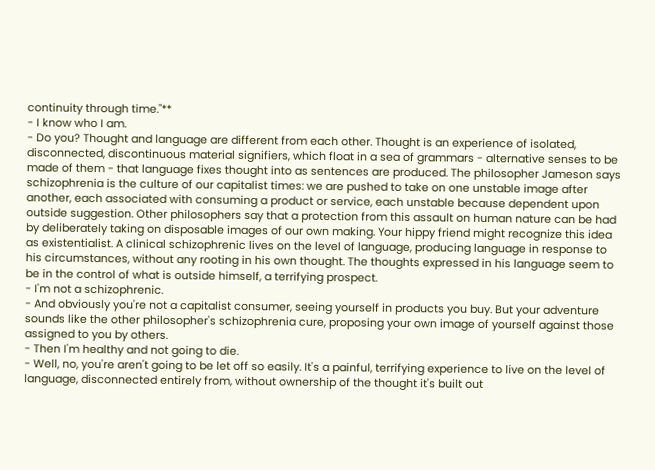continuity through time."**
- I know who I am.
- Do you? Thought and language are different from each other. Thought is an experience of isolated, disconnected, discontinuous material signifiers, which float in a sea of grammars - alternative senses to be made of them - that language fixes thought into as sentences are produced. The philosopher Jameson says schizophrenia is the culture of our capitalist times: we are pushed to take on one unstable image after another, each associated with consuming a product or service, each unstable because dependent upon outside suggestion. Other philosophers say that a protection from this assault on human nature can be had by deliberately taking on disposable images of our own making. Your hippy friend might recognize this idea as existentialist. A clinical schizophrenic lives on the level of language, producing language in response to his circumstances, without any rooting in his own thought. The thoughts expressed in his language seem to be in the control of what is outside himself, a terrifying prospect.
- I'm not a schizophrenic.
- And obviously you're not a capitalist consumer, seeing yourself in products you buy. But your adventure sounds like the other philosopher's schizophrenia cure, proposing your own image of yourself against those assigned to you by others.
- Then I'm healthy and not going to die.
- Well, no, you're aren't going to be let off so easily. It's a painful, terrifying experience to live on the level of language, disconnected entirely from, without ownership of the thought it's built out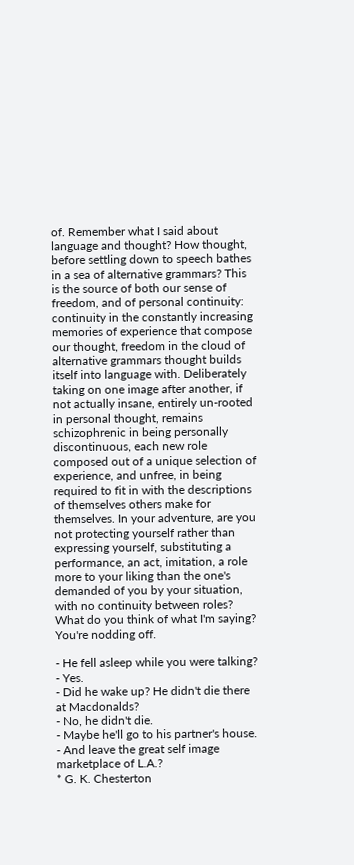of. Remember what I said about language and thought? How thought, before settling down to speech bathes in a sea of alternative grammars? This is the source of both our sense of freedom, and of personal continuity: continuity in the constantly increasing memories of experience that compose our thought, freedom in the cloud of alternative grammars thought builds itself into language with. Deliberately taking on one image after another, if not actually insane, entirely un-rooted in personal thought, remains schizophrenic in being personally discontinuous, each new role composed out of a unique selection of experience, and unfree, in being required to fit in with the descriptions of themselves others make for themselves. In your adventure, are you not protecting yourself rather than expressing yourself, substituting a performance, an act, imitation, a role more to your liking than the one's demanded of you by your situation, with no continuity between roles? What do you think of what I'm saying? You're nodding off.

- He fell asleep while you were talking?
- Yes.
- Did he wake up? He didn't die there at Macdonalds?
- No, he didn't die.
- Maybe he'll go to his partner's house.
- And leave the great self image marketplace of L.A.?
* G. K. Chesterton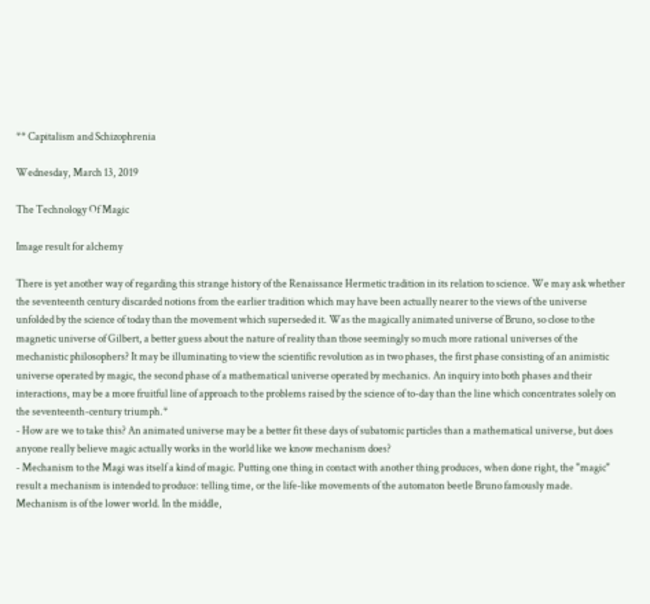** Capitalism and Schizophrenia

Wednesday, March 13, 2019

The Technology Of Magic

Image result for alchemy

There is yet another way of regarding this strange history of the Renaissance Hermetic tradition in its relation to science. We may ask whether the seventeenth century discarded notions from the earlier tradition which may have been actually nearer to the views of the universe unfolded by the science of today than the movement which superseded it. Was the magically animated universe of Bruno, so close to the magnetic universe of Gilbert, a better guess about the nature of reality than those seemingly so much more rational universes of the mechanistic philosophers? It may be illuminating to view the scientific revolution as in two phases, the first phase consisting of an animistic universe operated by magic, the second phase of a mathematical universe operated by mechanics. An inquiry into both phases and their interactions, may be a more fruitful line of approach to the problems raised by the science of to-day than the line which concentrates solely on the seventeenth-century triumph.*
- How are we to take this? An animated universe may be a better fit these days of subatomic particles than a mathematical universe, but does anyone really believe magic actually works in the world like we know mechanism does?
- Mechanism to the Magi was itself a kind of magic. Putting one thing in contact with another thing produces, when done right, the "magic" result a mechanism is intended to produce: telling time, or the life-like movements of the automaton beetle Bruno famously made. Mechanism is of the lower world. In the middle,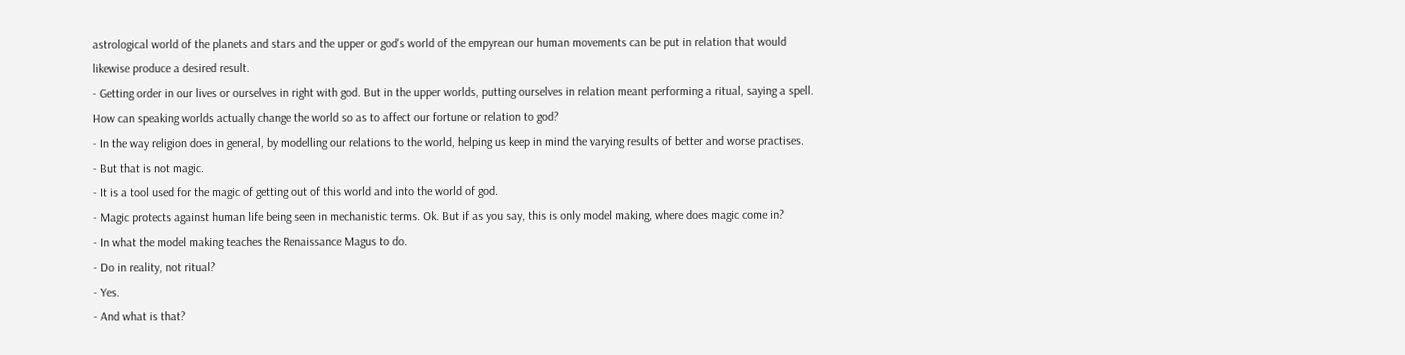astrological world of the planets and stars and the upper or god's world of the empyrean our human movements can be put in relation that would likewise produce a desired result.
- Getting order in our lives or ourselves in right with god. But in the upper worlds, putting ourselves in relation meant performing a ritual, saying a spell. How can speaking worlds actually change the world so as to affect our fortune or relation to god?
- In the way religion does in general, by modelling our relations to the world, helping us keep in mind the varying results of better and worse practises.
- But that is not magic.
- It is a tool used for the magic of getting out of this world and into the world of god.
- Magic protects against human life being seen in mechanistic terms. Ok. But if as you say, this is only model making, where does magic come in?
- In what the model making teaches the Renaissance Magus to do.
- Do in reality, not ritual?
- Yes.
- And what is that?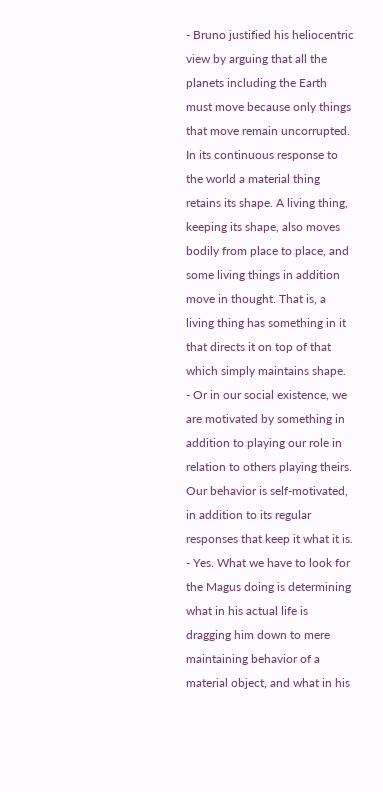- Bruno justified his heliocentric view by arguing that all the planets including the Earth must move because only things that move remain uncorrupted. In its continuous response to the world a material thing retains its shape. A living thing, keeping its shape, also moves bodily from place to place, and some living things in addition move in thought. That is, a living thing has something in it that directs it on top of that which simply maintains shape.
- Or in our social existence, we are motivated by something in addition to playing our role in relation to others playing theirs. Our behavior is self-motivated, in addition to its regular responses that keep it what it is.
- Yes. What we have to look for the Magus doing is determining what in his actual life is dragging him down to mere maintaining behavior of a material object, and what in his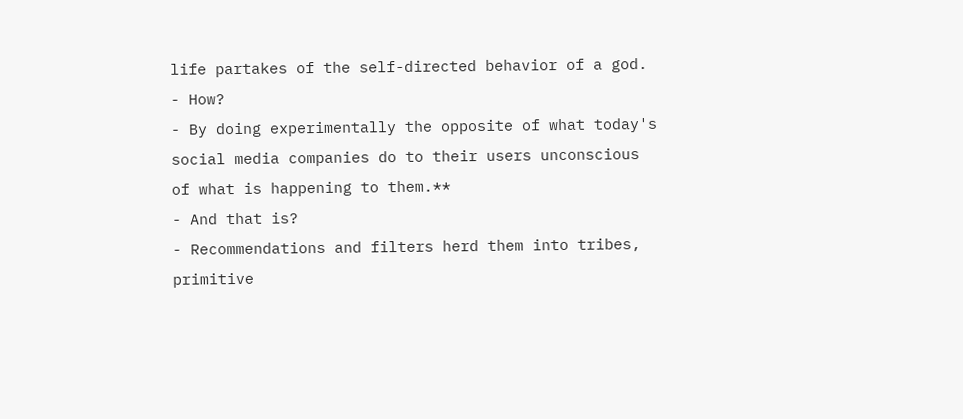life partakes of the self-directed behavior of a god.
- How?
- By doing experimentally the opposite of what today's social media companies do to their users unconscious of what is happening to them.**
- And that is?
- Recommendations and filters herd them into tribes, primitive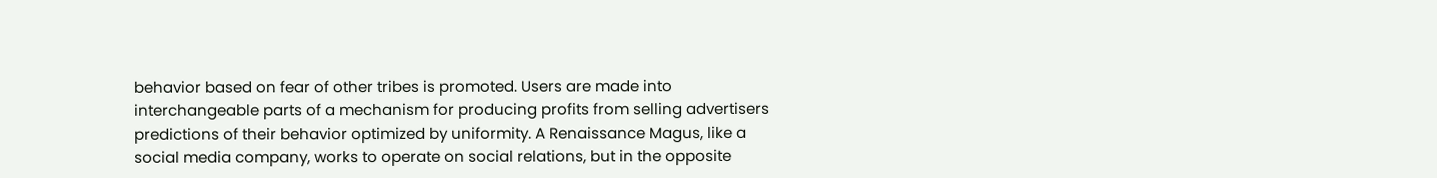behavior based on fear of other tribes is promoted. Users are made into interchangeable parts of a mechanism for producing profits from selling advertisers predictions of their behavior optimized by uniformity. A Renaissance Magus, like a social media company, works to operate on social relations, but in the opposite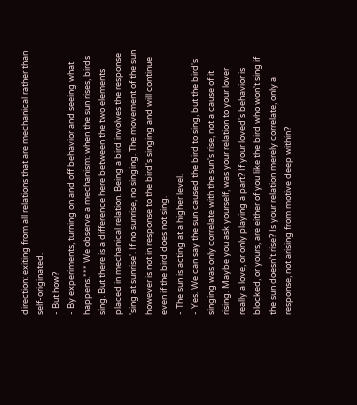direction: exiting from all relations that are mechanical rather than self-originated.
- But how?
- By experiments, turning on and off behavior and seeing what happens.*** We observe a mechanism: when the sun rises, birds sing. But there is a difference here between the two elements placed in mechanical relation. Being a bird involves the response 'sing at sunrise'. If no sunrise, no singing. The movement of the sun however is not in response to the bird's singing and will continue even if the bird does not sing.
- The sun is acting at a higher level.
- Yes. We can say the sun caused the bird to sing, but the bird's singing was only correlate with the sun's rise, not a cause of it rising. Maybe you ask yourself, was your relation to your lover really a love, or only playing a part? If your loved's behavior is blocked, or yours, are either of you like the bird who won't sing if the sun doesn't rise? Is your relation merely correlate, only a response, not arising from motive deep within?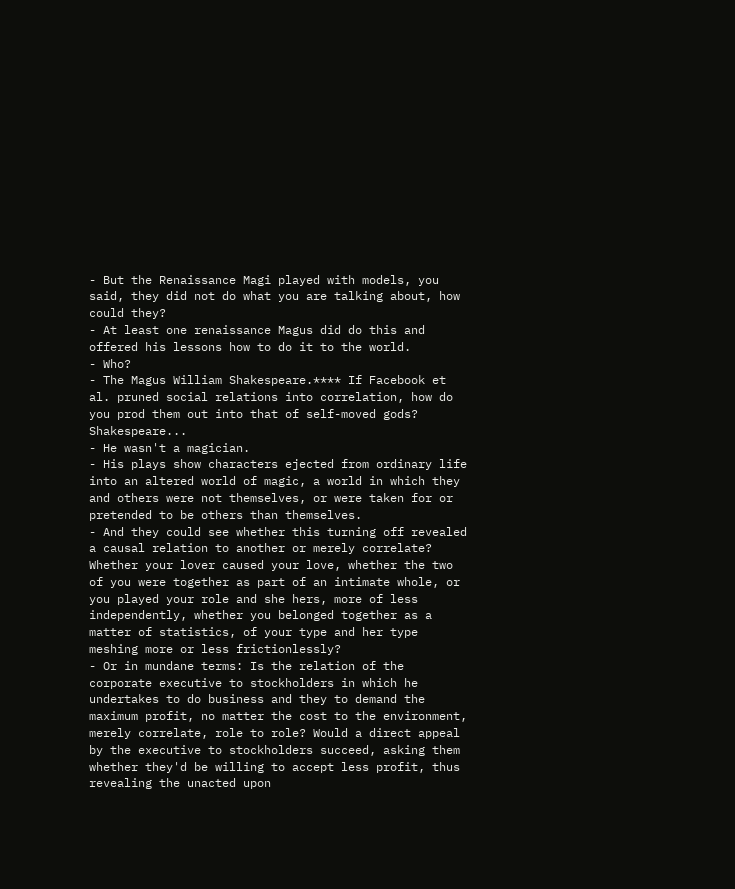- But the Renaissance Magi played with models, you said, they did not do what you are talking about, how could they?
- At least one renaissance Magus did do this and offered his lessons how to do it to the world.
- Who?
- The Magus William Shakespeare.**** If Facebook et al. pruned social relations into correlation, how do you prod them out into that of self-moved gods? Shakespeare...
- He wasn't a magician.
- His plays show characters ejected from ordinary life into an altered world of magic, a world in which they and others were not themselves, or were taken for or pretended to be others than themselves.
- And they could see whether this turning off revealed a causal relation to another or merely correlate? Whether your lover caused your love, whether the two of you were together as part of an intimate whole, or you played your role and she hers, more of less independently, whether you belonged together as a matter of statistics, of your type and her type meshing more or less frictionlessly?
- Or in mundane terms: Is the relation of the corporate executive to stockholders in which he undertakes to do business and they to demand the maximum profit, no matter the cost to the environment, merely correlate, role to role? Would a direct appeal by the executive to stockholders succeed, asking them whether they'd be willing to accept less profit, thus revealing the unacted upon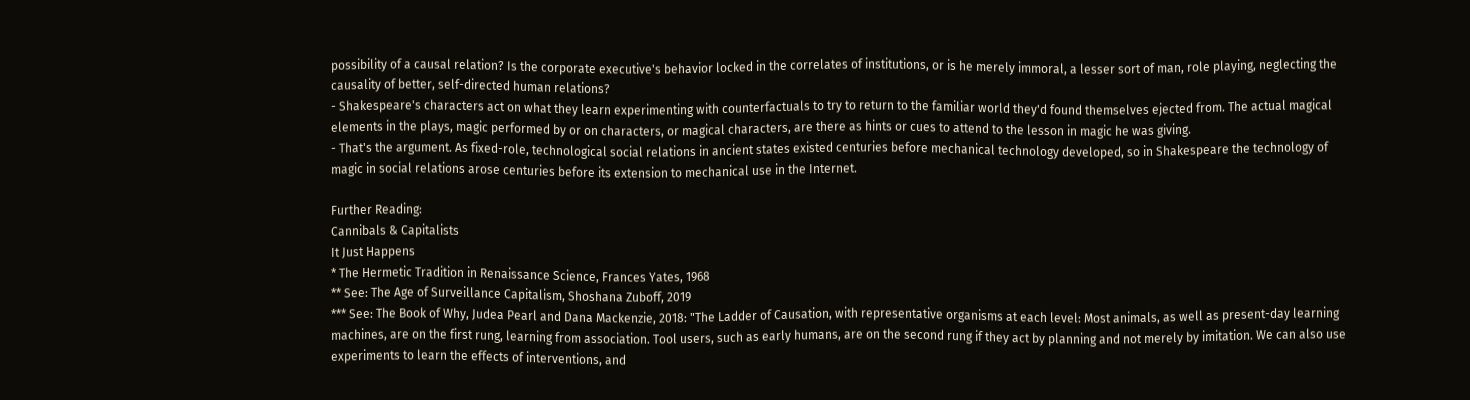possibility of a causal relation? Is the corporate executive's behavior locked in the correlates of institutions, or is he merely immoral, a lesser sort of man, role playing, neglecting the causality of better, self-directed human relations?
- Shakespeare's characters act on what they learn experimenting with counterfactuals to try to return to the familiar world they'd found themselves ejected from. The actual magical elements in the plays, magic performed by or on characters, or magical characters, are there as hints or cues to attend to the lesson in magic he was giving.
- That's the argument. As fixed-role, technological social relations in ancient states existed centuries before mechanical technology developed, so in Shakespeare the technology of magic in social relations arose centuries before its extension to mechanical use in the Internet.

Further Reading:
Cannibals & Capitalists
It Just Happens
* The Hermetic Tradition in Renaissance Science, Frances Yates, 1968
** See: The Age of Surveillance Capitalism, Shoshana Zuboff, 2019
*** See: The Book of Why, Judea Pearl and Dana Mackenzie, 2018: "The Ladder of Causation, with representative organisms at each level: Most animals, as well as present-day learning machines, are on the first rung, learning from association. Tool users, such as early humans, are on the second rung if they act by planning and not merely by imitation. We can also use experiments to learn the effects of interventions, and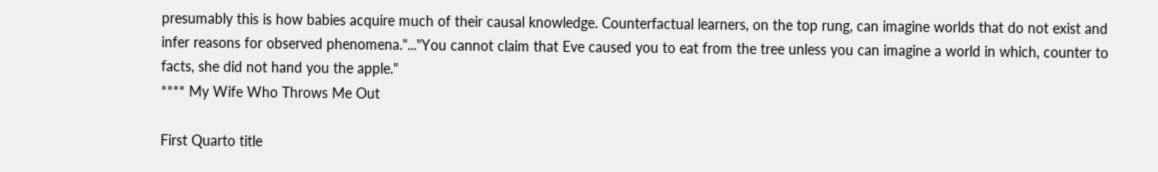presumably this is how babies acquire much of their causal knowledge. Counterfactual learners, on the top rung, can imagine worlds that do not exist and infer reasons for observed phenomena."..."You cannot claim that Eve caused you to eat from the tree unless you can imagine a world in which, counter to facts, she did not hand you the apple."
**** My Wife Who Throws Me Out

First Quarto title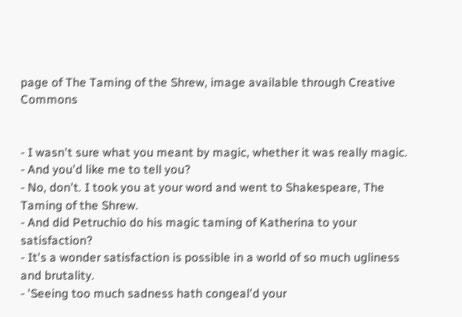page of The Taming of the Shrew, image available through Creative Commons


- I wasn't sure what you meant by magic, whether it was really magic.
- And you'd like me to tell you?
- No, don't. I took you at your word and went to Shakespeare, The Taming of the Shrew.
- And did Petruchio do his magic taming of Katherina to your satisfaction?
- It's a wonder satisfaction is possible in a world of so much ugliness and brutality.
- 'Seeing too much sadness hath congeal'd your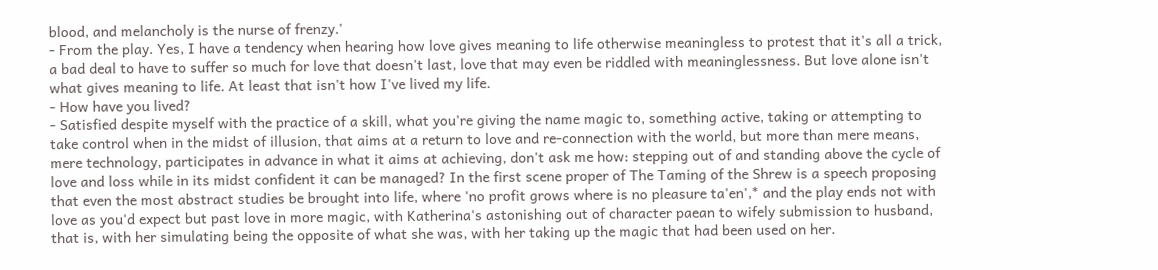blood, and melancholy is the nurse of frenzy.'
- From the play. Yes, I have a tendency when hearing how love gives meaning to life otherwise meaningless to protest that it's all a trick, a bad deal to have to suffer so much for love that doesn't last, love that may even be riddled with meaninglessness. But love alone isn't what gives meaning to life. At least that isn't how I've lived my life.
- How have you lived?
- Satisfied despite myself with the practice of a skill, what you're giving the name magic to, something active, taking or attempting to take control when in the midst of illusion, that aims at a return to love and re-connection with the world, but more than mere means, mere technology, participates in advance in what it aims at achieving, don't ask me how: stepping out of and standing above the cycle of love and loss while in its midst confident it can be managed? In the first scene proper of The Taming of the Shrew is a speech proposing that even the most abstract studies be brought into life, where 'no profit grows where is no pleasure ta'en',* and the play ends not with love as you'd expect but past love in more magic, with Katherina's astonishing out of character paean to wifely submission to husband, that is, with her simulating being the opposite of what she was, with her taking up the magic that had been used on her.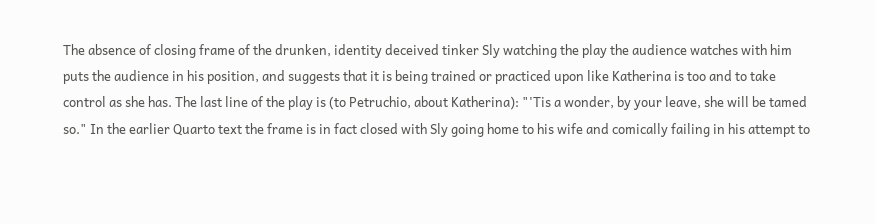The absence of closing frame of the drunken, identity deceived tinker Sly watching the play the audience watches with him puts the audience in his position, and suggests that it is being trained or practiced upon like Katherina is too and to take control as she has. The last line of the play is (to Petruchio, about Katherina): "'Tis a wonder, by your leave, she will be tamed so." In the earlier Quarto text the frame is in fact closed with Sly going home to his wife and comically failing in his attempt to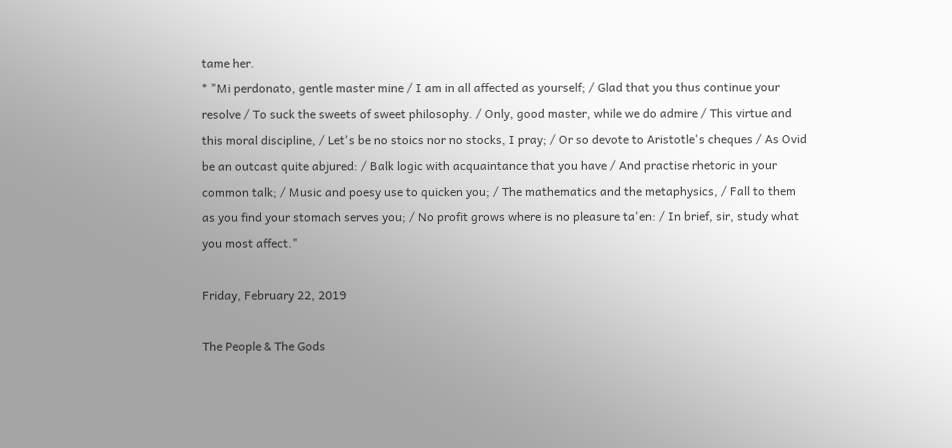tame her.
* "Mi perdonato, gentle master mine / I am in all affected as yourself; / Glad that you thus continue your resolve / To suck the sweets of sweet philosophy. / Only, good master, while we do admire / This virtue and this moral discipline, / Let's be no stoics nor no stocks, I pray; / Or so devote to Aristotle's cheques / As Ovid be an outcast quite abjured: / Balk logic with acquaintance that you have / And practise rhetoric in your common talk; / Music and poesy use to quicken you; / The mathematics and the metaphysics, / Fall to them as you find your stomach serves you; / No profit grows where is no pleasure ta'en: / In brief, sir, study what you most affect."

Friday, February 22, 2019

The People & The Gods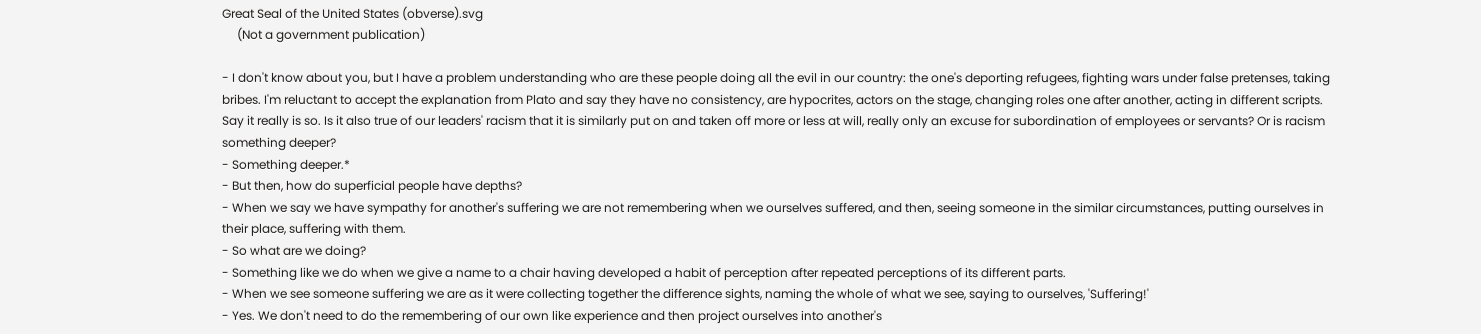Great Seal of the United States (obverse).svg
     (Not a government publication)

- I don't know about you, but I have a problem understanding who are these people doing all the evil in our country: the one's deporting refugees, fighting wars under false pretenses, taking bribes. I'm reluctant to accept the explanation from Plato and say they have no consistency, are hypocrites, actors on the stage, changing roles one after another, acting in different scripts. Say it really is so. Is it also true of our leaders' racism that it is similarly put on and taken off more or less at will, really only an excuse for subordination of employees or servants? Or is racism something deeper?
- Something deeper.*
- But then, how do superficial people have depths?
- When we say we have sympathy for another's suffering we are not remembering when we ourselves suffered, and then, seeing someone in the similar circumstances, putting ourselves in their place, suffering with them.
- So what are we doing?
- Something like we do when we give a name to a chair having developed a habit of perception after repeated perceptions of its different parts.
- When we see someone suffering we are as it were collecting together the difference sights, naming the whole of what we see, saying to ourselves, 'Suffering!'
- Yes. We don't need to do the remembering of our own like experience and then project ourselves into another's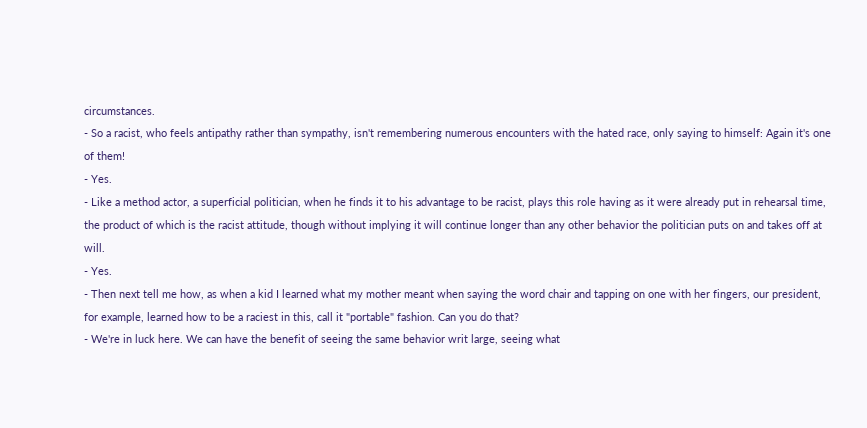circumstances.
- So a racist, who feels antipathy rather than sympathy, isn't remembering numerous encounters with the hated race, only saying to himself: Again it's one of them!
- Yes.
- Like a method actor, a superficial politician, when he finds it to his advantage to be racist, plays this role having as it were already put in rehearsal time, the product of which is the racist attitude, though without implying it will continue longer than any other behavior the politician puts on and takes off at will.
- Yes.
- Then next tell me how, as when a kid I learned what my mother meant when saying the word chair and tapping on one with her fingers, our president, for example, learned how to be a raciest in this, call it "portable" fashion. Can you do that?
- We're in luck here. We can have the benefit of seeing the same behavior writ large, seeing what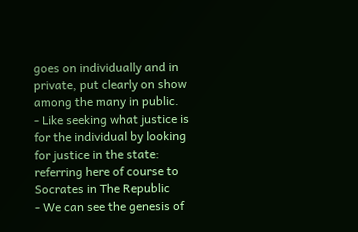goes on individually and in private, put clearly on show among the many in public.
- Like seeking what justice is for the individual by looking for justice in the state: referring here of course to Socrates in The Republic
- We can see the genesis of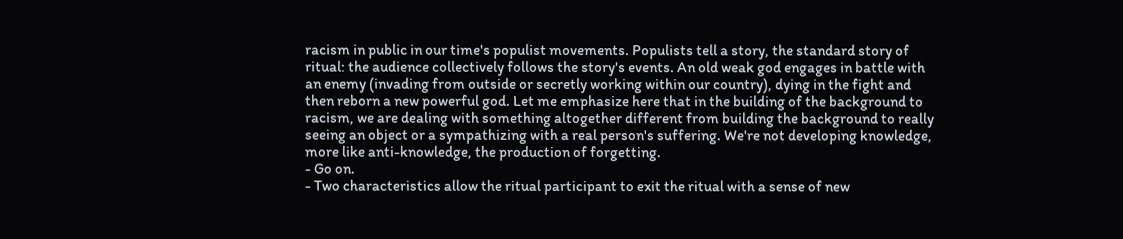racism in public in our time's populist movements. Populists tell a story, the standard story of ritual: the audience collectively follows the story's events. An old weak god engages in battle with an enemy (invading from outside or secretly working within our country), dying in the fight and then reborn a new powerful god. Let me emphasize here that in the building of the background to racism, we are dealing with something altogether different from building the background to really seeing an object or a sympathizing with a real person's suffering. We're not developing knowledge, more like anti-knowledge, the production of forgetting.
- Go on.
- Two characteristics allow the ritual participant to exit the ritual with a sense of new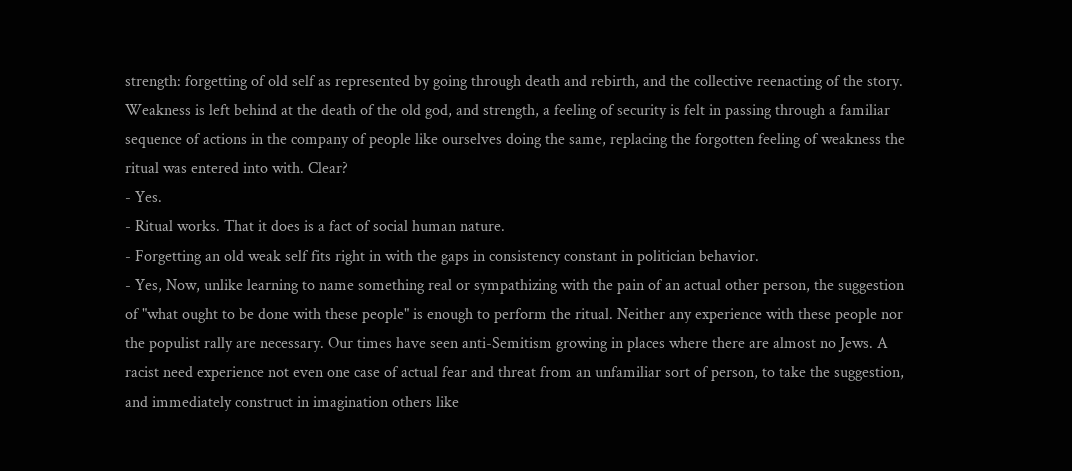strength: forgetting of old self as represented by going through death and rebirth, and the collective reenacting of the story. Weakness is left behind at the death of the old god, and strength, a feeling of security is felt in passing through a familiar sequence of actions in the company of people like ourselves doing the same, replacing the forgotten feeling of weakness the ritual was entered into with. Clear?
- Yes.
- Ritual works. That it does is a fact of social human nature.
- Forgetting an old weak self fits right in with the gaps in consistency constant in politician behavior.
- Yes, Now, unlike learning to name something real or sympathizing with the pain of an actual other person, the suggestion of "what ought to be done with these people" is enough to perform the ritual. Neither any experience with these people nor the populist rally are necessary. Our times have seen anti-Semitism growing in places where there are almost no Jews. A racist need experience not even one case of actual fear and threat from an unfamiliar sort of person, to take the suggestion, and immediately construct in imagination others like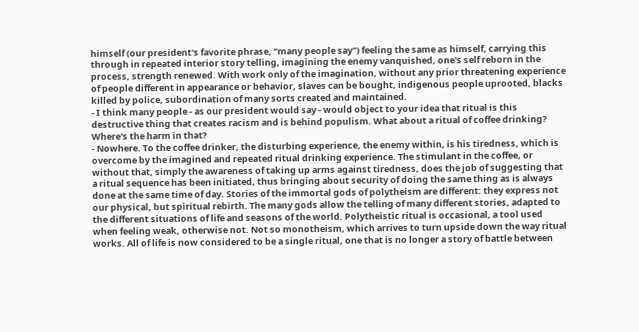himself (our president's favorite phrase, "many people say") feeling the same as himself, carrying this through in repeated interior story telling, imagining the enemy vanquished, one's self reborn in the process, strength renewed. With work only of the imagination, without any prior threatening experience of people different in appearance or behavior, slaves can be bought, indigenous people uprooted, blacks killed by police, subordination of many sorts created and maintained.
- I think many people - as our president would say - would object to your idea that ritual is this destructive thing that creates racism and is behind populism. What about a ritual of coffee drinking? Where's the harm in that?
- Nowhere. To the coffee drinker, the disturbing experience, the enemy within, is his tiredness, which is overcome by the imagined and repeated ritual drinking experience. The stimulant in the coffee, or without that, simply the awareness of taking up arms against tiredness, does the job of suggesting that a ritual sequence has been initiated, thus bringing about security of doing the same thing as is always done at the same time of day. Stories of the immortal gods of polytheism are different: they express not our physical, but spiritual rebirth. The many gods allow the telling of many different stories, adapted to the different situations of life and seasons of the world. Polytheistic ritual is occasional, a tool used when feeling weak, otherwise not. Not so monotheism, which arrives to turn upside down the way ritual works. All of life is now considered to be a single ritual, one that is no longer a story of battle between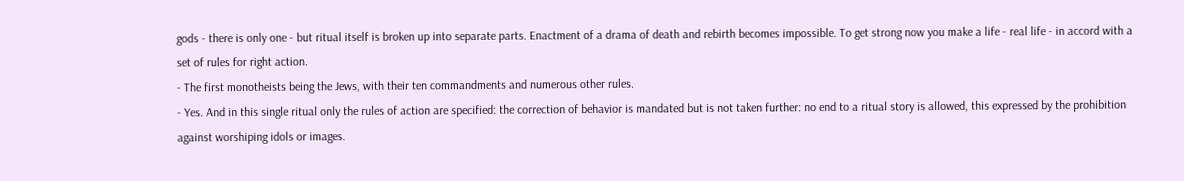gods - there is only one - but ritual itself is broken up into separate parts. Enactment of a drama of death and rebirth becomes impossible. To get strong now you make a life - real life - in accord with a set of rules for right action.
- The first monotheists being the Jews, with their ten commandments and numerous other rules.
- Yes. And in this single ritual only the rules of action are specified: the correction of behavior is mandated but is not taken further: no end to a ritual story is allowed, this expressed by the prohibition against worshiping idols or images.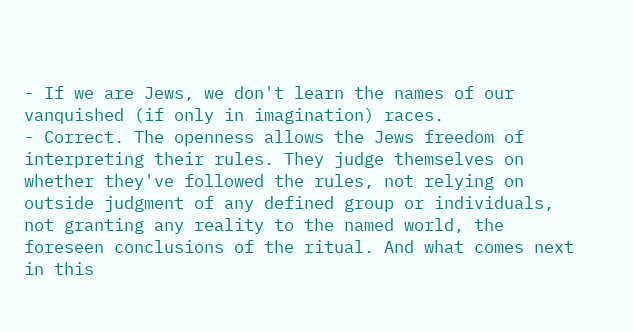- If we are Jews, we don't learn the names of our vanquished (if only in imagination) races.
- Correct. The openness allows the Jews freedom of interpreting their rules. They judge themselves on whether they've followed the rules, not relying on outside judgment of any defined group or individuals, not granting any reality to the named world, the foreseen conclusions of the ritual. And what comes next in this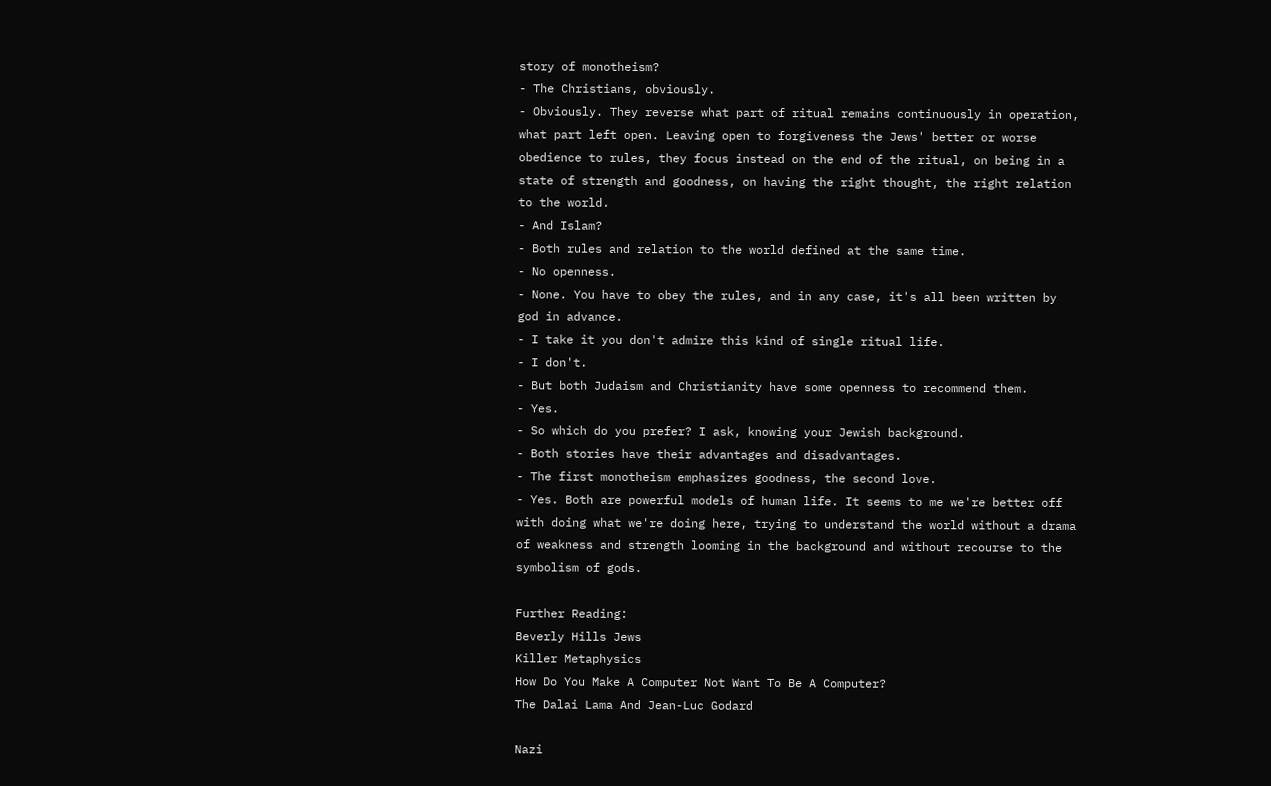story of monotheism?
- The Christians, obviously.
- Obviously. They reverse what part of ritual remains continuously in operation, what part left open. Leaving open to forgiveness the Jews' better or worse obedience to rules, they focus instead on the end of the ritual, on being in a state of strength and goodness, on having the right thought, the right relation to the world.
- And Islam?
- Both rules and relation to the world defined at the same time.
- No openness.
- None. You have to obey the rules, and in any case, it's all been written by god in advance.
- I take it you don't admire this kind of single ritual life.
- I don't.
- But both Judaism and Christianity have some openness to recommend them.
- Yes.
- So which do you prefer? I ask, knowing your Jewish background.
- Both stories have their advantages and disadvantages.
- The first monotheism emphasizes goodness, the second love.
- Yes. Both are powerful models of human life. It seems to me we're better off with doing what we're doing here, trying to understand the world without a drama of weakness and strength looming in the background and without recourse to the symbolism of gods.

Further Reading:
Beverly Hills Jews
Killer Metaphysics
How Do You Make A Computer Not Want To Be A Computer?
The Dalai Lama And Jean-Luc Godard

Nazi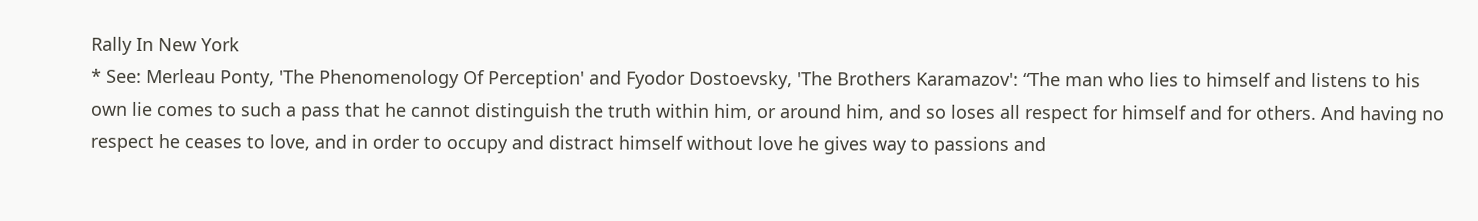Rally In New York
* See: Merleau Ponty, 'The Phenomenology Of Perception' and Fyodor Dostoevsky, 'The Brothers Karamazov': “The man who lies to himself and listens to his own lie comes to such a pass that he cannot distinguish the truth within him, or around him, and so loses all respect for himself and for others. And having no respect he ceases to love, and in order to occupy and distract himself without love he gives way to passions and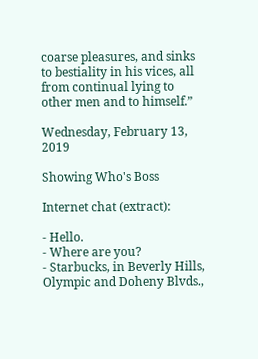coarse pleasures, and sinks to bestiality in his vices, all from continual lying to other men and to himself.”

Wednesday, February 13, 2019

Showing Who's Boss

Internet chat (extract):

- Hello.
- Where are you?
- Starbucks, in Beverly Hills, Olympic and Doheny Blvds.,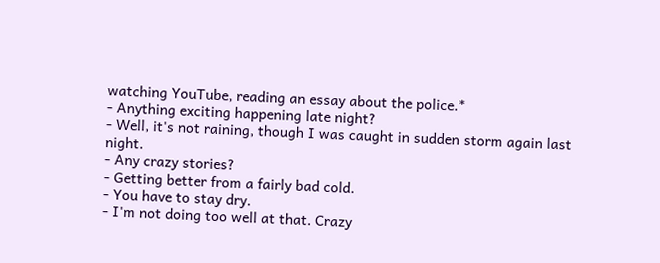watching YouTube, reading an essay about the police.*
- Anything exciting happening late night?
- Well, it's not raining, though I was caught in sudden storm again last night.
- Any crazy stories?
- Getting better from a fairly bad cold.
- You have to stay dry.
- I'm not doing too well at that. Crazy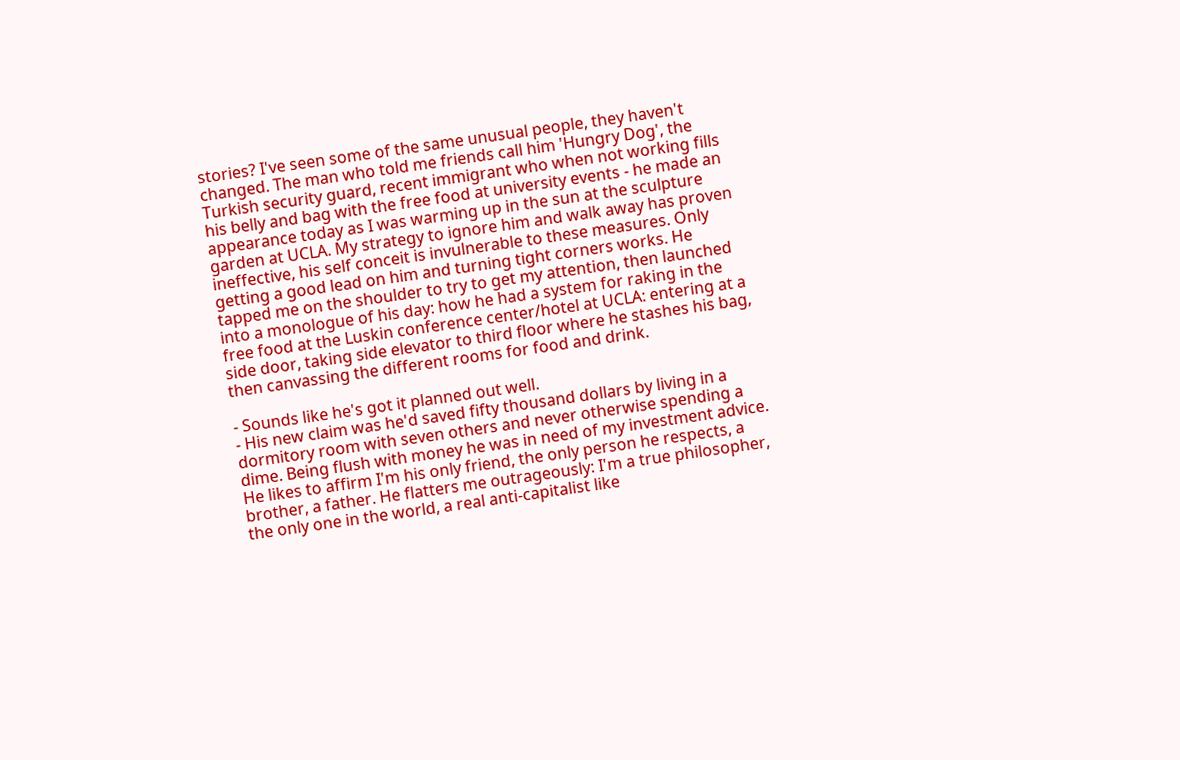stories? I've seen some of the same unusual people, they haven't changed. The man who told me friends call him 'Hungry Dog', the Turkish security guard, recent immigrant who when not working fills his belly and bag with the free food at university events - he made an appearance today as I was warming up in the sun at the sculpture garden at UCLA. My strategy to ignore him and walk away has proven ineffective, his self conceit is invulnerable to these measures. Only getting a good lead on him and turning tight corners works. He tapped me on the shoulder to try to get my attention, then launched into a monologue of his day: how he had a system for raking in the free food at the Luskin conference center/hotel at UCLA: entering at a side door, taking side elevator to third floor where he stashes his bag, then canvassing the different rooms for food and drink.

- Sounds like he's got it planned out well.
- His new claim was he'd saved fifty thousand dollars by living in a dormitory room with seven others and never otherwise spending a dime. Being flush with money he was in need of my investment advice. He likes to affirm I'm his only friend, the only person he respects, a brother, a father. He flatters me outrageously: I'm a true philosopher, the only one in the world, a real anti-capitalist like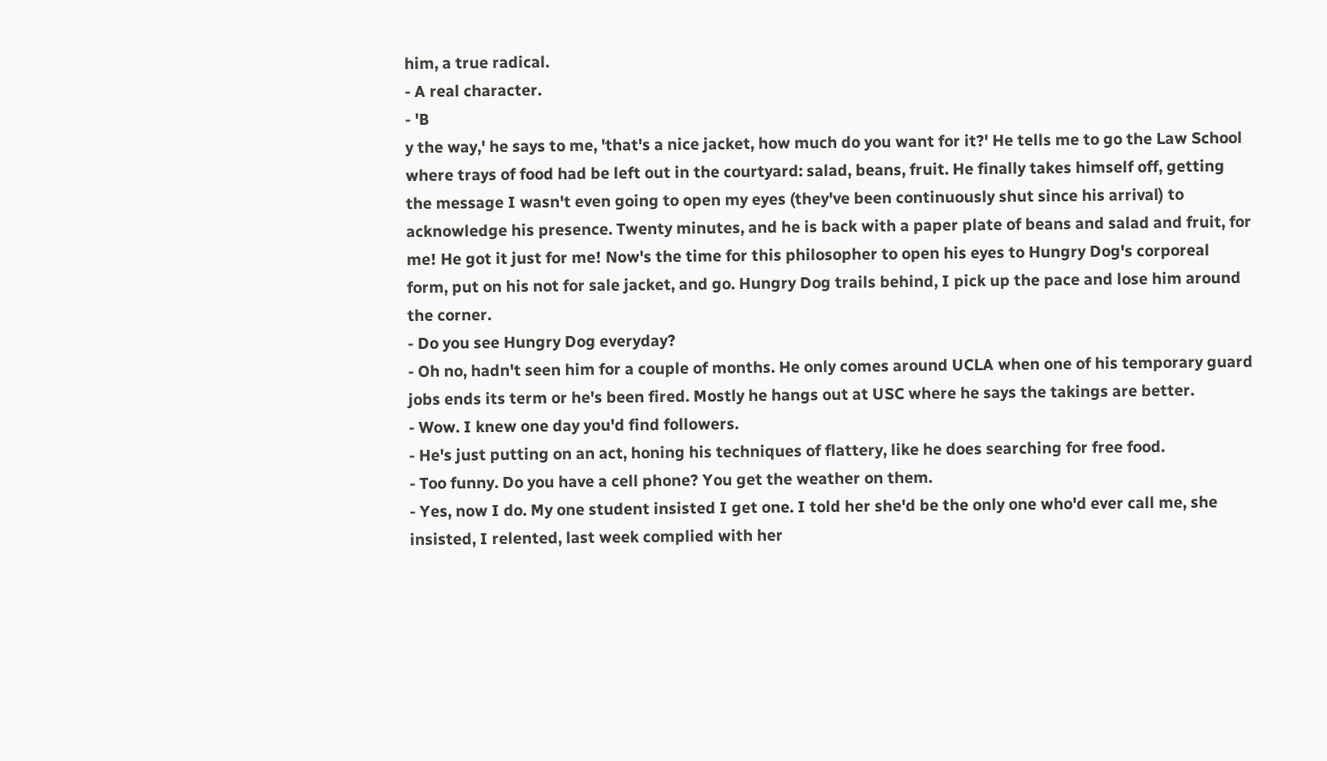him, a true radical.
- A real character.
- 'B
y the way,' he says to me, 'that's a nice jacket, how much do you want for it?' He tells me to go the Law School where trays of food had be left out in the courtyard: salad, beans, fruit. He finally takes himself off, getting the message I wasn't even going to open my eyes (they've been continuously shut since his arrival) to acknowledge his presence. Twenty minutes, and he is back with a paper plate of beans and salad and fruit, for me! He got it just for me! Now's the time for this philosopher to open his eyes to Hungry Dog's corporeal form, put on his not for sale jacket, and go. Hungry Dog trails behind, I pick up the pace and lose him around the corner.
- Do you see Hungry Dog everyday?
- Oh no, hadn't seen him for a couple of months. He only comes around UCLA when one of his temporary guard jobs ends its term or he's been fired. Mostly he hangs out at USC where he says the takings are better.
- Wow. I knew one day you'd find followers.
- He's just putting on an act, honing his techniques of flattery, like he does searching for free food.
- Too funny. Do you have a cell phone? You get the weather on them.
- Yes, now I do. My one student insisted I get one. I told her she'd be the only one who'd ever call me, she insisted, I relented, last week complied with her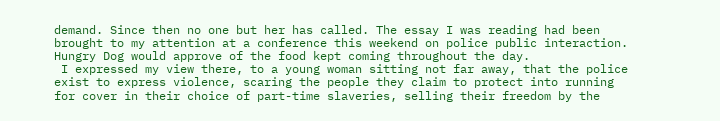demand. Since then no one but her has called. The essay I was reading had been brought to my attention at a conference this weekend on police public interaction. Hungry Dog would approve of the food kept coming throughout the day.
 I expressed my view there, to a young woman sitting not far away, that the police exist to express violence, scaring the people they claim to protect into running for cover in their choice of part-time slaveries, selling their freedom by the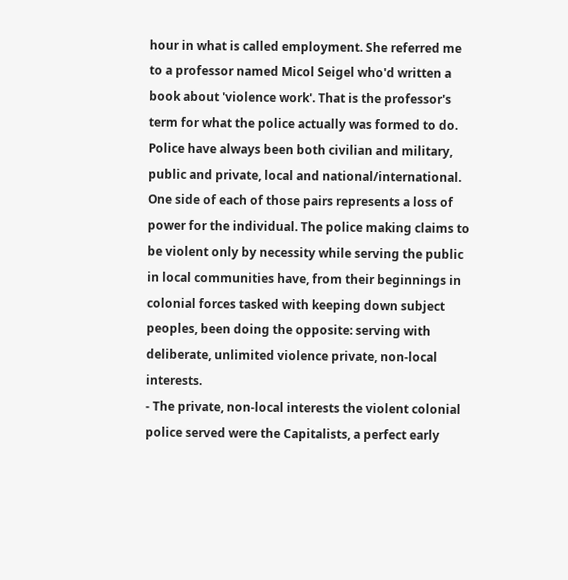hour in what is called employment. She referred me to a professor named Micol Seigel who'd written a book about 'violence work'. That is the professor's term for what the police actually was formed to do. Police have always been both civilian and military, public and private, local and national/international. One side of each of those pairs represents a loss of power for the individual. The police making claims to be violent only by necessity while serving the public in local communities have, from their beginnings in colonial forces tasked with keeping down subject peoples, been doing the opposite: serving with deliberate, unlimited violence private, non-local interests.
- The private, non-local interests the violent colonial police served were the Capitalists, a perfect early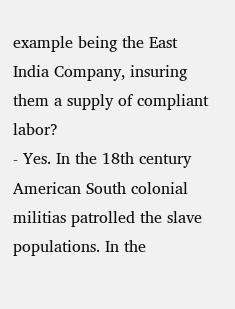example being the East India Company, insuring them a supply of compliant labor?
- Yes. In the 18th century American South colonial militias patrolled the slave populations. In the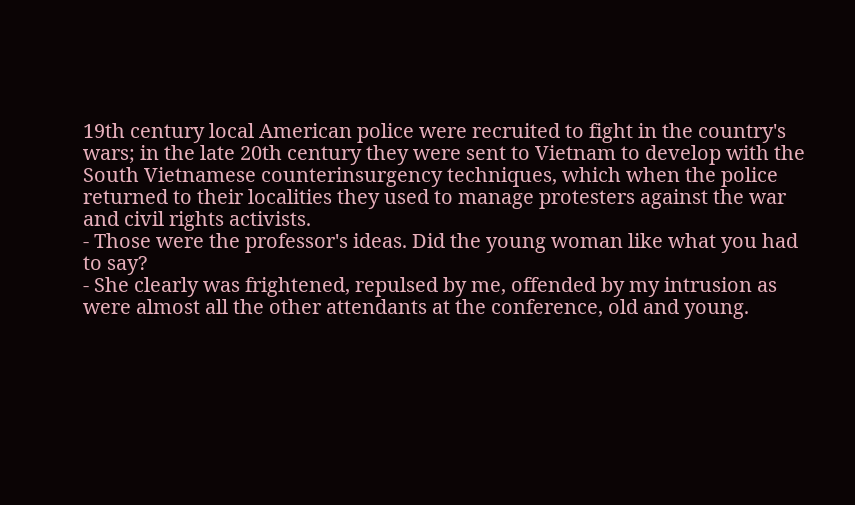19th century local American police were recruited to fight in the country's wars; in the late 20th century they were sent to Vietnam to develop with the South Vietnamese counterinsurgency techniques, which when the police returned to their localities they used to manage protesters against the war and civil rights activists.
- Those were the professor's ideas. Did the young woman like what you had to say?
- She clearly was frightened, repulsed by me, offended by my intrusion as were almost all the other attendants at the conference, old and young.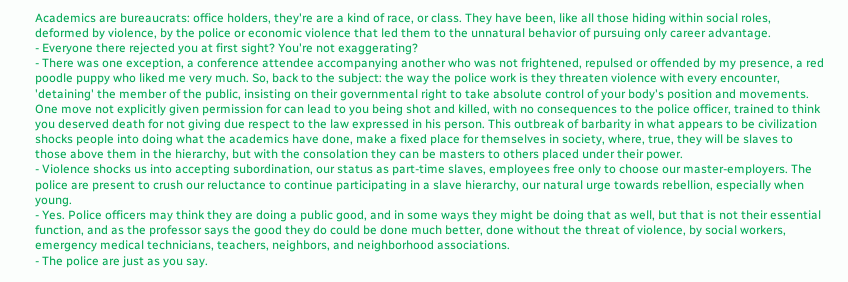Academics are bureaucrats: office holders, they're are a kind of race, or class. They have been, like all those hiding within social roles, deformed by violence, by the police or economic violence that led them to the unnatural behavior of pursuing only career advantage.
- Everyone there rejected you at first sight? You're not exaggerating?
- There was one exception, a conference attendee accompanying another who was not frightened, repulsed or offended by my presence, a red poodle puppy who liked me very much. So, back to the subject: the way the police work is they threaten violence with every encounter, 'detaining' the member of the public, insisting on their governmental right to take absolute control of your body's position and movements. One move not explicitly given permission for can lead to you being shot and killed, with no consequences to the police officer, trained to think you deserved death for not giving due respect to the law expressed in his person. This outbreak of barbarity in what appears to be civilization shocks people into doing what the academics have done, make a fixed place for themselves in society, where, true, they will be slaves to those above them in the hierarchy, but with the consolation they can be masters to others placed under their power.
- Violence shocks us into accepting subordination, our status as part-time slaves, employees free only to choose our master-employers. The police are present to crush our reluctance to continue participating in a slave hierarchy, our natural urge towards rebellion, especially when young.
- Yes. Police officers may think they are doing a public good, and in some ways they might be doing that as well, but that is not their essential function, and as the professor says the good they do could be done much better, done without the threat of violence, by social workers, emergency medical technicians, teachers, neighbors, and neighborhood associations.
- The police are just as you say.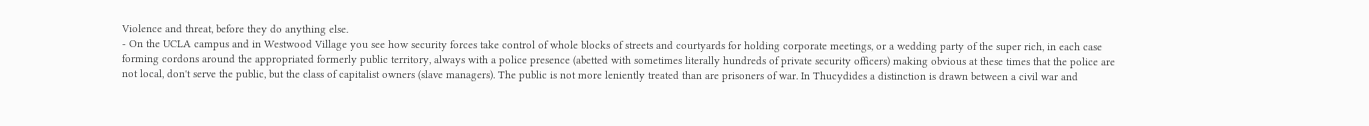Violence and threat, before they do anything else.
- On the UCLA campus and in Westwood Village you see how security forces take control of whole blocks of streets and courtyards for holding corporate meetings, or a wedding party of the super rich, in each case forming cordons around the appropriated formerly public territory, always with a police presence (abetted with sometimes literally hundreds of private security officers) making obvious at these times that the police are not local, don't serve the public, but the class of capitalist owners (slave managers). The public is not more leniently treated than are prisoners of war. In Thucydides a distinction is drawn between a civil war and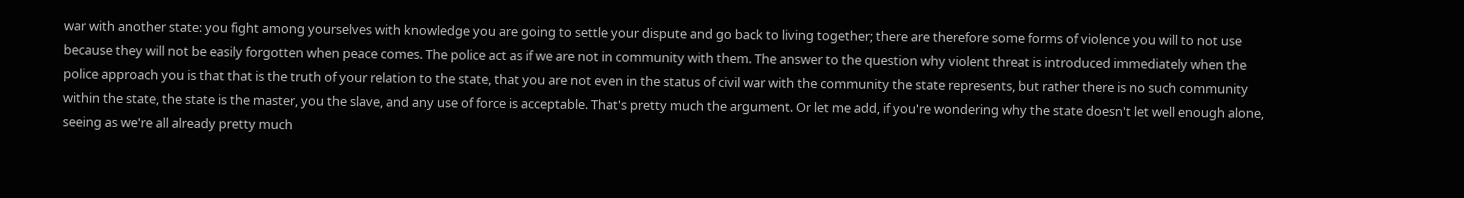war with another state: you fight among yourselves with knowledge you are going to settle your dispute and go back to living together; there are therefore some forms of violence you will to not use because they will not be easily forgotten when peace comes. The police act as if we are not in community with them. The answer to the question why violent threat is introduced immediately when the police approach you is that that is the truth of your relation to the state, that you are not even in the status of civil war with the community the state represents, but rather there is no such community within the state, the state is the master, you the slave, and any use of force is acceptable. That's pretty much the argument. Or let me add, if you're wondering why the state doesn't let well enough alone, seeing as we're all already pretty much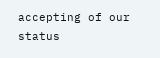accepting of our status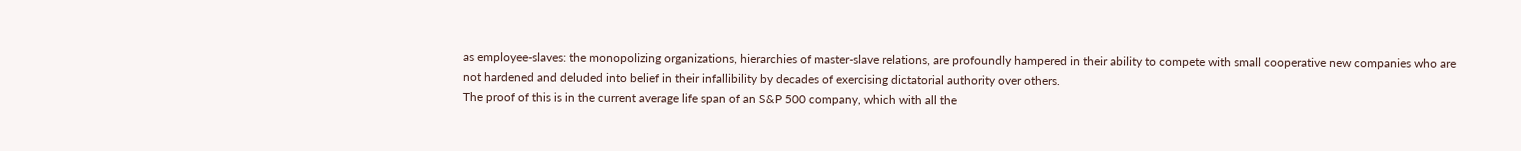as employee-slaves: the monopolizing organizations, hierarchies of master-slave relations, are profoundly hampered in their ability to compete with small cooperative new companies who are not hardened and deluded into belief in their infallibility by decades of exercising dictatorial authority over others.
The proof of this is in the current average life span of an S&P 500 company, which with all the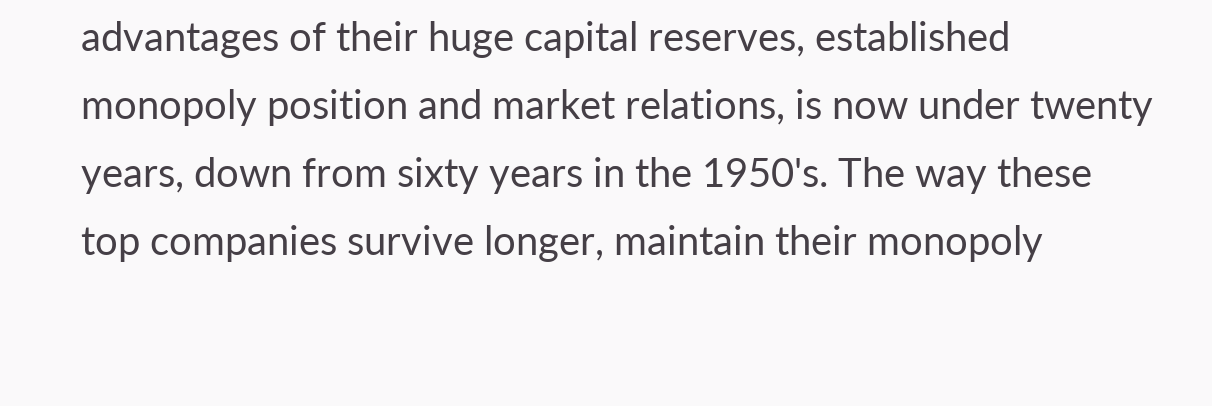advantages of their huge capital reserves, established monopoly position and market relations, is now under twenty years, down from sixty years in the 1950's. The way these top companies survive longer, maintain their monopoly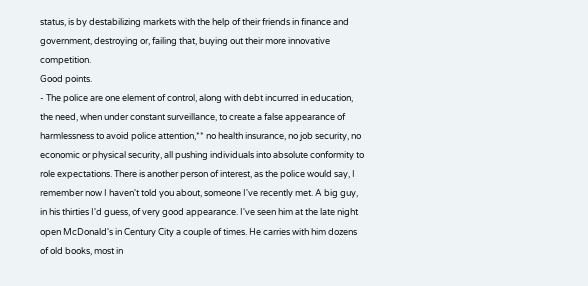status, is by destabilizing markets with the help of their friends in finance and government, destroying or, failing that, buying out their more innovative competition.
Good points.
- The police are one element of control, along with debt incurred in education, the need, when under constant surveillance, to create a false appearance of harmlessness to avoid police attention,** no health insurance, no job security, no economic or physical security, all pushing individuals into absolute conformity to role expectations. There is another person of interest, as the police would say, I remember now I haven't told you about, someone I've recently met. A big guy, in his thirties I'd guess, of very good appearance. I've seen him at the late night open McDonald's in Century City a couple of times. He carries with him dozens of old books, most in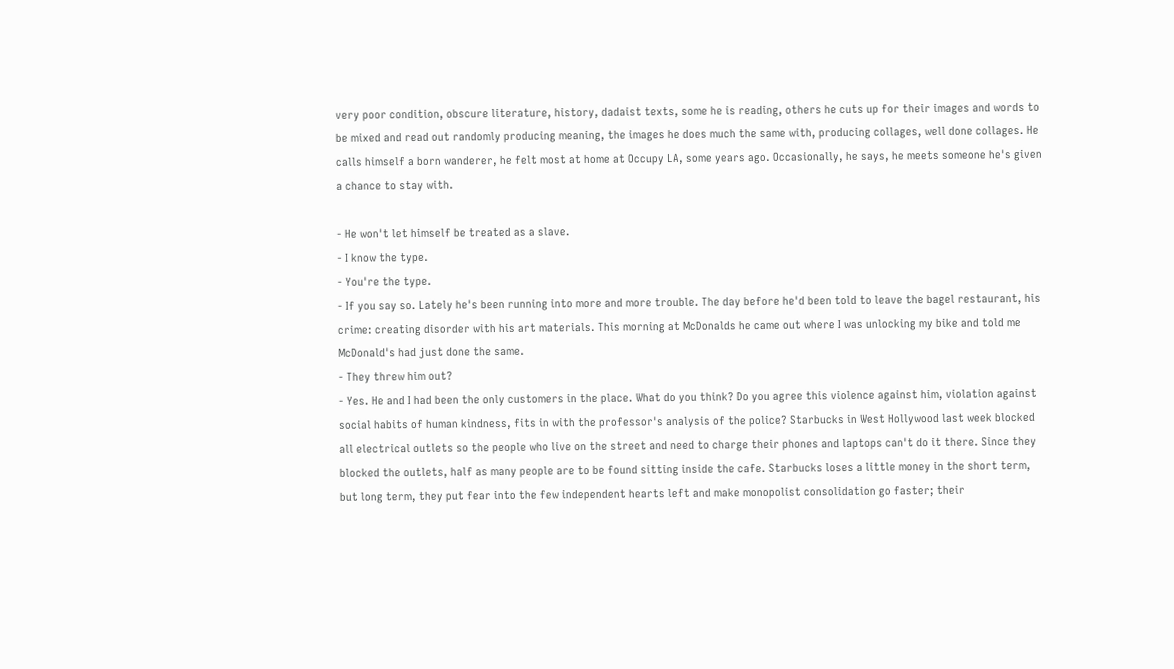very poor condition, obscure literature, history, dadaist texts, some he is reading, others he cuts up for their images and words to be mixed and read out randomly producing meaning, the images he does much the same with, producing collages, well done collages. He calls himself a born wanderer, he felt most at home at Occupy LA, some years ago. Occasionally, he says, he meets someone he's given a chance to stay with.

- He won't let himself be treated as a slave.
- I know the type.
- You're the type.
- If you say so. Lately he's been running into more and more trouble. The day before he'd been told to leave the bagel restaurant, his crime: creating disorder with his art materials. This morning at McDonalds he came out where I was unlocking my bike and told me McDonald's had just done the same.
- They threw him out?
- Yes. He and I had been the only customers in the place. What do you think? Do you agree this violence against him, violation against social habits of human kindness, fits in with the professor's analysis of the police? Starbucks in West Hollywood last week blocked all electrical outlets so the people who live on the street and need to charge their phones and laptops can't do it there. Since they blocked the outlets, half as many people are to be found sitting inside the cafe. Starbucks loses a little money in the short term, but long term, they put fear into the few independent hearts left and make monopolist consolidation go faster; their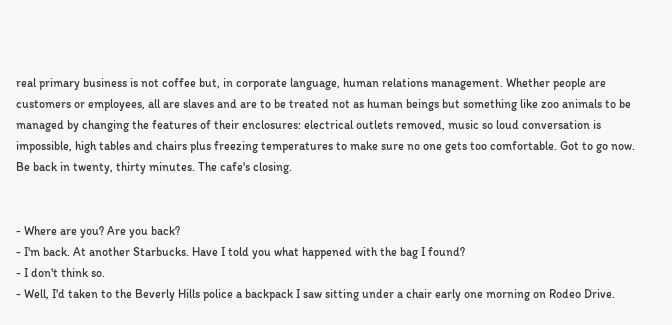real primary business is not coffee but, in corporate language, human relations management. Whether people are customers or employees, all are slaves and are to be treated not as human beings but something like zoo animals to be managed by changing the features of their enclosures: electrical outlets removed, music so loud conversation is impossible, high tables and chairs plus freezing temperatures to make sure no one gets too comfortable. Got to go now. Be back in twenty, thirty minutes. The cafe's closing.


- Where are you? Are you back?
- I'm back. At another Starbucks. Have I told you what happened with the bag I found?
- I don't think so.
- Well, I'd taken to the Beverly Hills police a backpack I saw sitting under a chair early one morning on Rodeo Drive.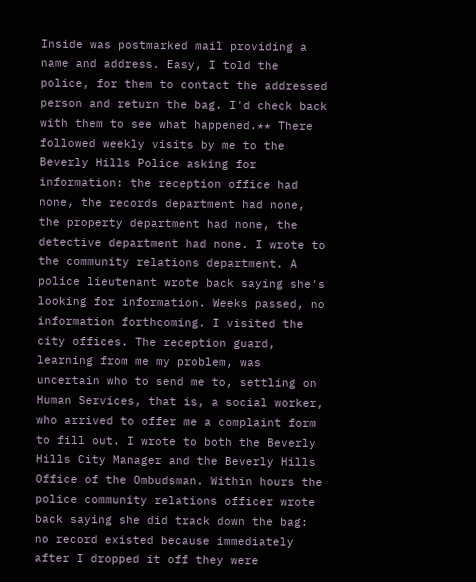Inside was postmarked mail providing a name and address. Easy, I told the police, for them to contact the addressed person and return the bag. I'd check back with them to see what happened.** There followed weekly visits by me to the Beverly Hills Police asking for information: the reception office had none, the records department had none, the property department had none, the detective department had none. I wrote to the community relations department. A police lieutenant wrote back saying she's looking for information. Weeks passed, no information forthcoming. I visited the city offices. The reception guard, learning from me my problem, was uncertain who to send me to, settling on Human Services, that is, a social worker, who arrived to offer me a complaint form to fill out. I wrote to both the Beverly Hills City Manager and the Beverly Hills Office of the Ombudsman. Within hours the police community relations officer wrote back saying she did track down the bag: no record existed because immediately after I dropped it off they were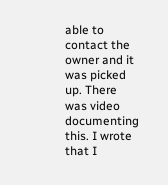able to contact the owner and it was picked up. There was video documenting this. I wrote that I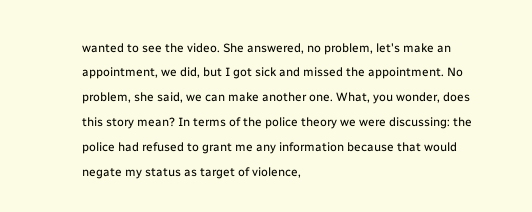wanted to see the video. She answered, no problem, let's make an appointment, we did, but I got sick and missed the appointment. No problem, she said, we can make another one. What, you wonder, does this story mean? In terms of the police theory we were discussing: the police had refused to grant me any information because that would negate my status as target of violence,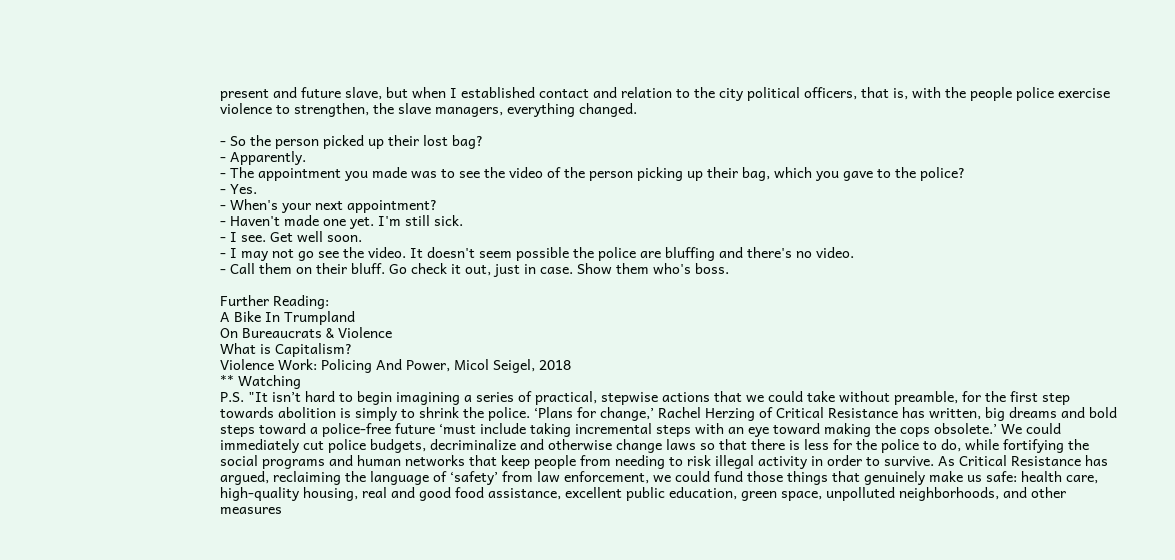present and future slave, but when I established contact and relation to the city political officers, that is, with the people police exercise violence to strengthen, the slave managers, everything changed.

- So the person picked up their lost bag?
- Apparently.
- The appointment you made was to see the video of the person picking up their bag, which you gave to the police?
- Yes.
- When's your next appointment?
- Haven't made one yet. I'm still sick.
- I see. Get well soon.
- I may not go see the video. It doesn't seem possible the police are bluffing and there's no video.
- Call them on their bluff. Go check it out, just in case. Show them who's boss.

Further Reading:
A Bike In Trumpland
On Bureaucrats & Violence
What is Capitalism?
Violence Work: Policing And Power, Micol Seigel, 2018
** Watching
P.S. "It isn’t hard to begin imagining a series of practical, stepwise actions that we could take without preamble, for the first step towards abolition is simply to shrink the police. ‘Plans for change,’ Rachel Herzing of Critical Resistance has written, big dreams and bold steps toward a police-free future ‘must include taking incremental steps with an eye toward making the cops obsolete.’ We could immediately cut police budgets, decriminalize and otherwise change laws so that there is less for the police to do, while fortifying the social programs and human networks that keep people from needing to risk illegal activity in order to survive. As Critical Resistance has argued, reclaiming the language of ‘safety’ from law enforcement, we could fund those things that genuinely make us safe: health care, high-quality housing, real and good food assistance, excellent public education, green space, unpolluted neighborhoods, and other measures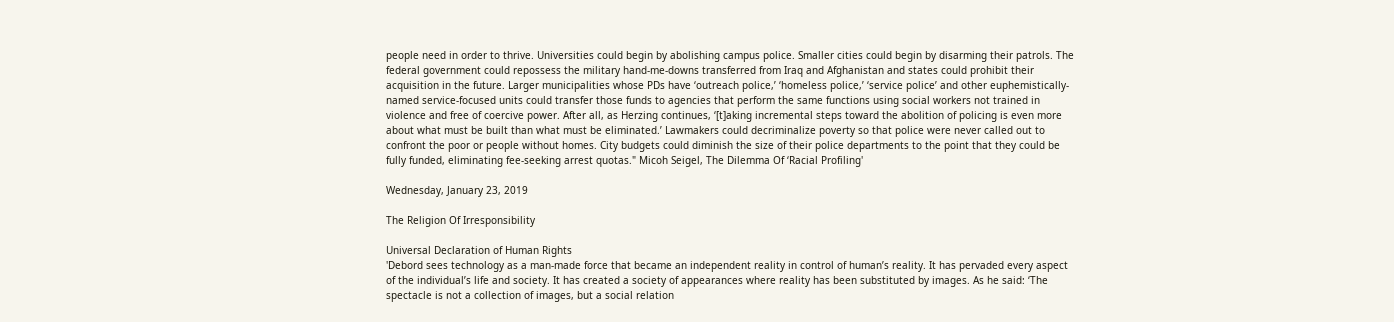people need in order to thrive. Universities could begin by abolishing campus police. Smaller cities could begin by disarming their patrols. The federal government could repossess the military hand-me-downs transferred from Iraq and Afghanistan and states could prohibit their acquisition in the future. Larger municipalities whose PDs have ‘outreach police,’ ‘homeless police,’ ‘service police’ and other euphemistically-named service-focused units could transfer those funds to agencies that perform the same functions using social workers not trained in violence and free of coercive power. After all, as Herzing continues, ‘[t]aking incremental steps toward the abolition of policing is even more about what must be built than what must be eliminated.’ Lawmakers could decriminalize poverty so that police were never called out to confront the poor or people without homes. City budgets could diminish the size of their police departments to the point that they could be fully funded, eliminating fee-seeking arrest quotas." Micoh Seigel, The Dilemma Of ‘Racial Profiling'

Wednesday, January 23, 2019

The Religion Of Irresponsibility

Universal Declaration of Human Rights
'Debord sees technology as a man-made force that became an independent reality in control of human’s reality. It has pervaded every aspect of the individual’s life and society. It has created a society of appearances where reality has been substituted by images. As he said: ‘The spectacle is not a collection of images, but a social relation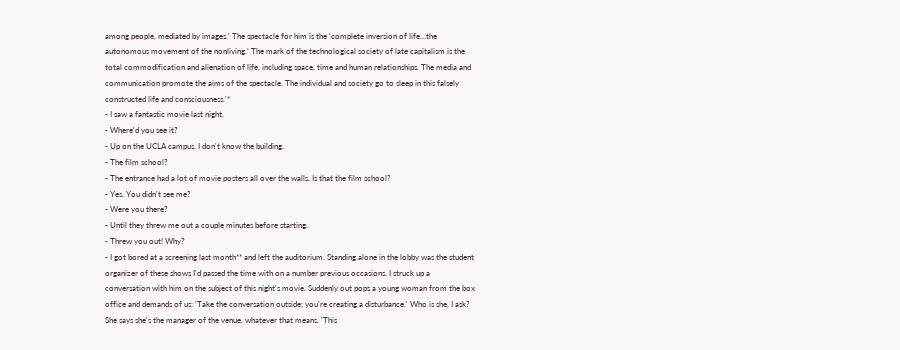among people, mediated by images.’ The spectacle for him is the ‘complete inversion of life…the autonomous movement of the nonliving.’ The mark of the technological society of late capitalism is the total commodification and alienation of life, including space, time and human relationships. The media and communication promote the aims of the spectacle. The individual and society go to sleep in this falsely constructed life and consciousness.'*
- I saw a fantastic movie last night.
- Where'd you see it?
- Up on the UCLA campus. I don't know the building.
- The film school?
- The entrance had a lot of movie posters all over the walls. Is that the film school?
- Yes. You didn't see me?
- Were you there?
- Until they threw me out a couple minutes before starting.
- Threw you out! Why?
- I got bored at a screening last month** and left the auditorium. Standing alone in the lobby was the student organizer of these shows I'd passed the time with on a number previous occasions. I struck up a conversation with him on the subject of this night's movie. Suddenly out pops a young woman from the box office and demands of us: 'Take the conversation outside; you're creating a disturbance.' Who is she, I ask? She says she's the manager of the venue, whatever that means. 'This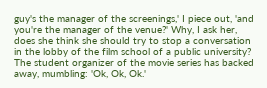guy's the manager of the screenings,' I piece out, 'and you're the manager of the venue?' Why, I ask her, does she think she should try to stop a conversation in the lobby of the film school of a public university? The student organizer of the movie series has backed away, mumbling: 'Ok, Ok, Ok.'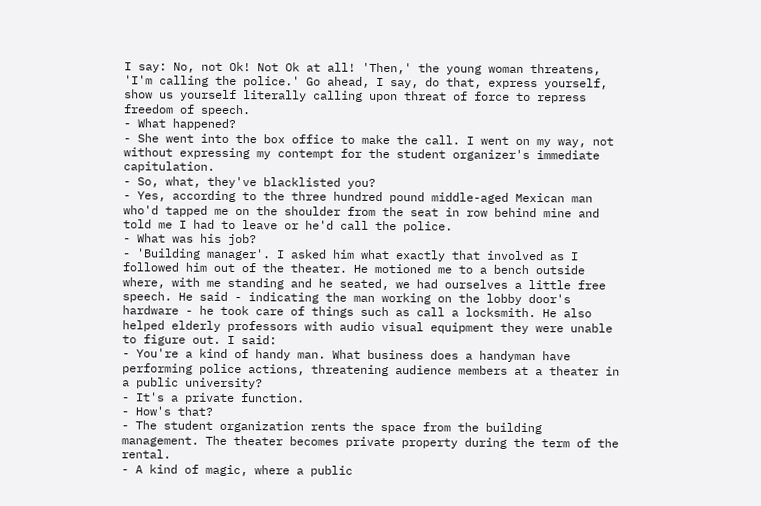I say: No, not Ok! Not Ok at all! 'Then,' the young woman threatens, 'I'm calling the police.' Go ahead, I say, do that, express yourself, show us yourself literally calling upon threat of force to repress freedom of speech.
- What happened?
- She went into the box office to make the call. I went on my way, not without expressing my contempt for the student organizer's immediate capitulation.
- So, what, they've blacklisted you?
- Yes, according to the three hundred pound middle-aged Mexican man who'd tapped me on the shoulder from the seat in row behind mine and told me I had to leave or he'd call the police.
- What was his job?
- 'Building manager'. I asked him what exactly that involved as I followed him out of the theater. He motioned me to a bench outside where, with me standing and he seated, we had ourselves a little free speech. He said - indicating the man working on the lobby door's hardware - he took care of things such as call a locksmith. He also helped elderly professors with audio visual equipment they were unable to figure out. I said:
- You're a kind of handy man. What business does a handyman have performing police actions, threatening audience members at a theater in a public university?
- It's a private function.
- How's that?
- The student organization rents the space from the building management. The theater becomes private property during the term of the rental.
- A kind of magic, where a public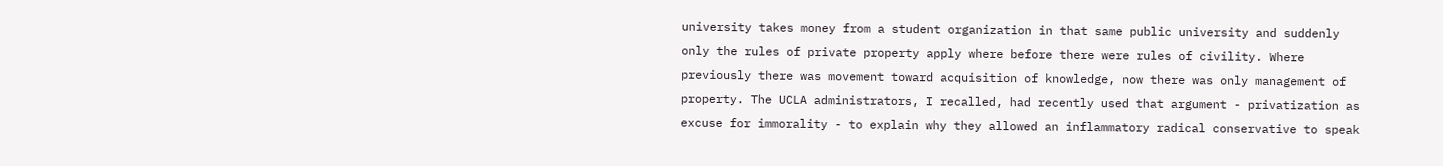university takes money from a student organization in that same public university and suddenly only the rules of private property apply where before there were rules of civility. Where previously there was movement toward acquisition of knowledge, now there was only management of property. The UCLA administrators, I recalled, had recently used that argument - privatization as excuse for immorality - to explain why they allowed an inflammatory radical conservative to speak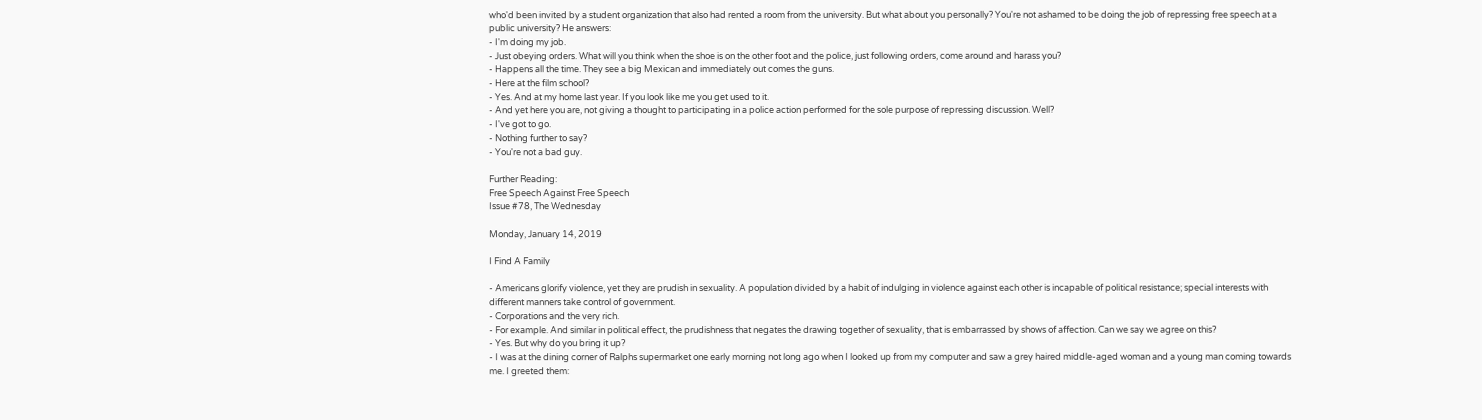who'd been invited by a student organization that also had rented a room from the university. But what about you personally? You're not ashamed to be doing the job of repressing free speech at a public university? He answers:
- I'm doing my job.
- Just obeying orders. What will you think when the shoe is on the other foot and the police, just following orders, come around and harass you?
- Happens all the time. They see a big Mexican and immediately out comes the guns.
- Here at the film school?
- Yes. And at my home last year. If you look like me you get used to it.
- And yet here you are, not giving a thought to participating in a police action performed for the sole purpose of repressing discussion. Well?
- I've got to go.
- Nothing further to say?
- You're not a bad guy.

Further Reading:
Free Speech Against Free Speech
Issue #78, The Wednesday

Monday, January 14, 2019

I Find A Family

- Americans glorify violence, yet they are prudish in sexuality. A population divided by a habit of indulging in violence against each other is incapable of political resistance; special interests with different manners take control of government.
- Corporations and the very rich.
- For example. And similar in political effect, the prudishness that negates the drawing together of sexuality, that is embarrassed by shows of affection. Can we say we agree on this?
- Yes. But why do you bring it up?
- I was at the dining corner of Ralphs supermarket one early morning not long ago when I looked up from my computer and saw a grey haired middle-aged woman and a young man coming towards me. I greeted them: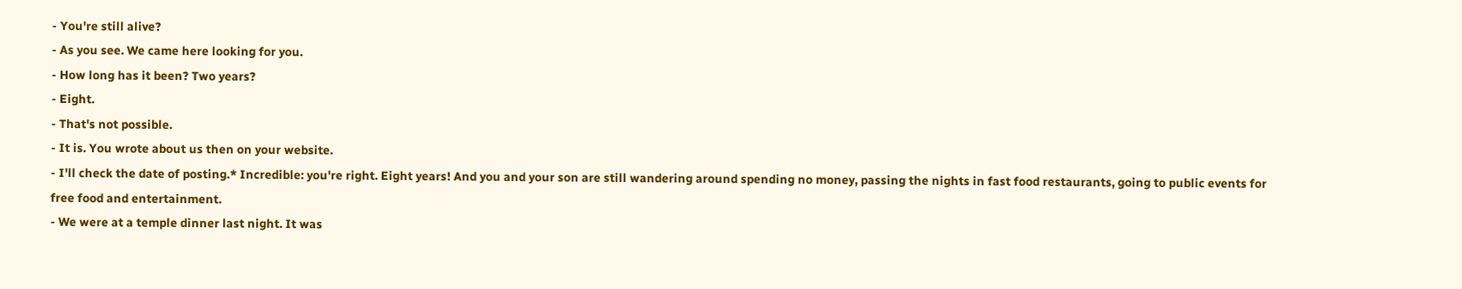- You're still alive?
- As you see. We came here looking for you.
- How long has it been? Two years?
- Eight.
- That's not possible.
- It is. You wrote about us then on your website.
- I'll check the date of posting.* Incredible: you're right. Eight years! And you and your son are still wandering around spending no money, passing the nights in fast food restaurants, going to public events for free food and entertainment.
- We were at a temple dinner last night. It was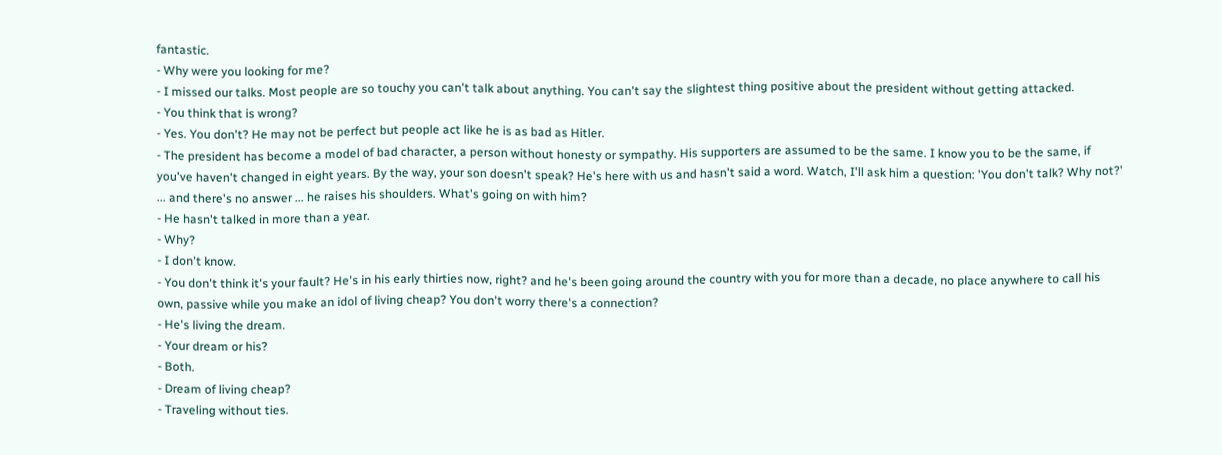fantastic.
- Why were you looking for me?
- I missed our talks. Most people are so touchy you can't talk about anything. You can't say the slightest thing positive about the president without getting attacked.
- You think that is wrong?
- Yes. You don't? He may not be perfect but people act like he is as bad as Hitler.
- The president has become a model of bad character, a person without honesty or sympathy. His supporters are assumed to be the same. I know you to be the same, if you've haven't changed in eight years. By the way, your son doesn't speak? He's here with us and hasn't said a word. Watch, I'll ask him a question: 'You don't talk? Why not?' ... and there's no answer ... he raises his shoulders. What's going on with him?
- He hasn't talked in more than a year.
- Why?
- I don't know.
- You don't think it's your fault? He's in his early thirties now, right? and he's been going around the country with you for more than a decade, no place anywhere to call his own, passive while you make an idol of living cheap? You don't worry there's a connection?
- He's living the dream.
- Your dream or his?
- Both.
- Dream of living cheap?
- Traveling without ties.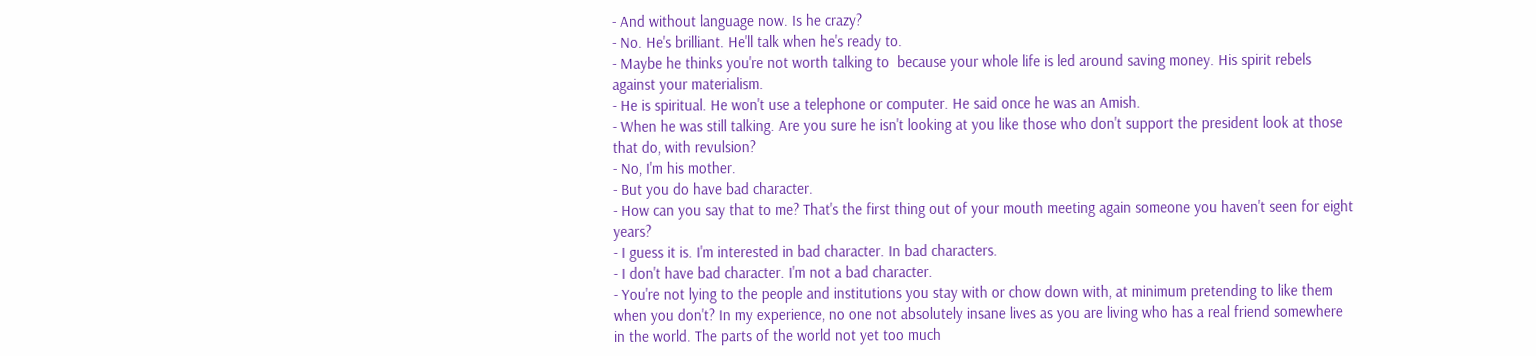- And without language now. Is he crazy?
- No. He's brilliant. He'll talk when he's ready to.
- Maybe he thinks you're not worth talking to  because your whole life is led around saving money. His spirit rebels against your materialism.
- He is spiritual. He won't use a telephone or computer. He said once he was an Amish.
- When he was still talking. Are you sure he isn't looking at you like those who don't support the president look at those that do, with revulsion?
- No, I'm his mother.
- But you do have bad character.
- How can you say that to me? That's the first thing out of your mouth meeting again someone you haven't seen for eight years?
- I guess it is. I'm interested in bad character. In bad characters.
- I don't have bad character. I'm not a bad character.
- You're not lying to the people and institutions you stay with or chow down with, at minimum pretending to like them when you don't? In my experience, no one not absolutely insane lives as you are living who has a real friend somewhere in the world. The parts of the world not yet too much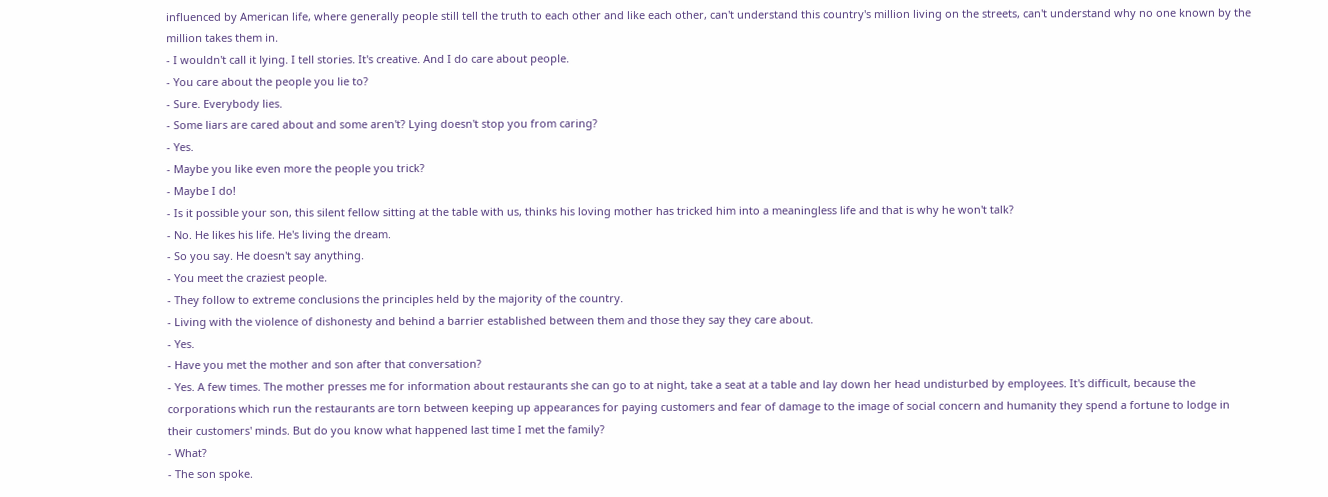influenced by American life, where generally people still tell the truth to each other and like each other, can't understand this country's million living on the streets, can't understand why no one known by the million takes them in.
- I wouldn't call it lying. I tell stories. It's creative. And I do care about people.
- You care about the people you lie to?
- Sure. Everybody lies.
- Some liars are cared about and some aren't? Lying doesn't stop you from caring?
- Yes.
- Maybe you like even more the people you trick?
- Maybe I do!
- Is it possible your son, this silent fellow sitting at the table with us, thinks his loving mother has tricked him into a meaningless life and that is why he won't talk?
- No. He likes his life. He's living the dream.
- So you say. He doesn't say anything.
- You meet the craziest people.
- They follow to extreme conclusions the principles held by the majority of the country.
- Living with the violence of dishonesty and behind a barrier established between them and those they say they care about.
- Yes.
- Have you met the mother and son after that conversation?
- Yes. A few times. The mother presses me for information about restaurants she can go to at night, take a seat at a table and lay down her head undisturbed by employees. It's difficult, because the corporations which run the restaurants are torn between keeping up appearances for paying customers and fear of damage to the image of social concern and humanity they spend a fortune to lodge in their customers' minds. But do you know what happened last time I met the family?
- What?
- The son spoke.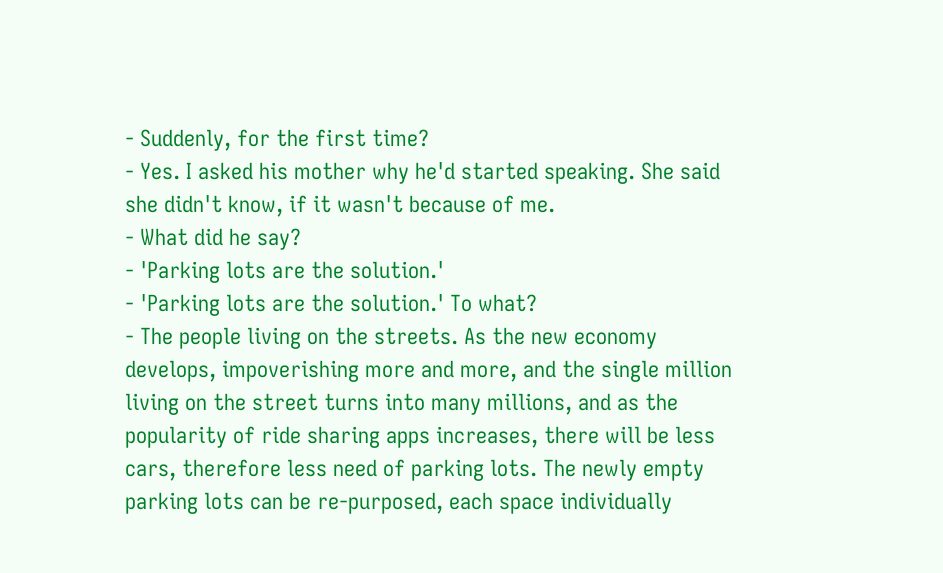- Suddenly, for the first time?
- Yes. I asked his mother why he'd started speaking. She said she didn't know, if it wasn't because of me.
- What did he say?
- 'Parking lots are the solution.'
- 'Parking lots are the solution.' To what?
- The people living on the streets. As the new economy develops, impoverishing more and more, and the single million living on the street turns into many millions, and as the popularity of ride sharing apps increases, there will be less cars, therefore less need of parking lots. The newly empty parking lots can be re-purposed, each space individually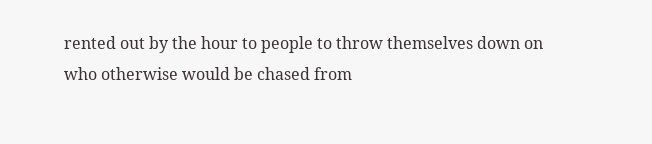rented out by the hour to people to throw themselves down on who otherwise would be chased from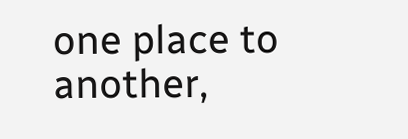one place to another,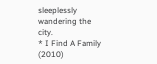sleeplessly wandering the city.
* I Find A Family (2010)